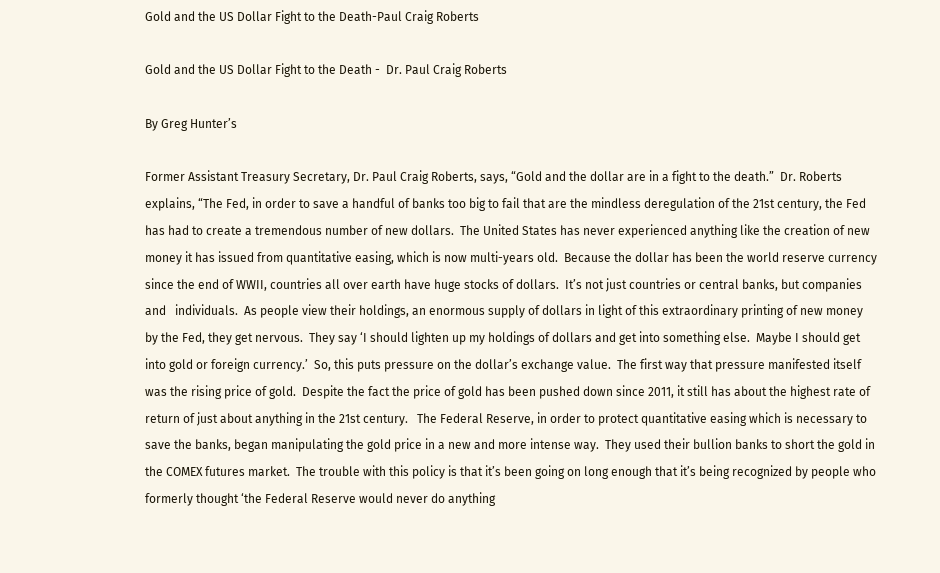Gold and the US Dollar Fight to the Death-Paul Craig Roberts

Gold and the US Dollar Fight to the Death -  Dr. Paul Craig Roberts

By Greg Hunter’s

Former Assistant Treasury Secretary, Dr. Paul Craig Roberts, says, “Gold and the dollar are in a fight to the death.”  Dr. Roberts explains, “The Fed, in order to save a handful of banks too big to fail that are the mindless deregulation of the 21st century, the Fed has had to create a tremendous number of new dollars.  The United States has never experienced anything like the creation of new money it has issued from quantitative easing, which is now multi-years old.  Because the dollar has been the world reserve currency since the end of WWII, countries all over earth have huge stocks of dollars.  It’s not just countries or central banks, but companies and   individuals.  As people view their holdings, an enormous supply of dollars in light of this extraordinary printing of new money by the Fed, they get nervous.  They say ‘I should lighten up my holdings of dollars and get into something else.  Maybe I should get into gold or foreign currency.’  So, this puts pressure on the dollar’s exchange value.  The first way that pressure manifested itself was the rising price of gold.  Despite the fact the price of gold has been pushed down since 2011, it still has about the highest rate of return of just about anything in the 21st century.   The Federal Reserve, in order to protect quantitative easing which is necessary to save the banks, began manipulating the gold price in a new and more intense way.  They used their bullion banks to short the gold in the COMEX futures market.  The trouble with this policy is that it’s been going on long enough that it’s being recognized by people who formerly thought ‘the Federal Reserve would never do anything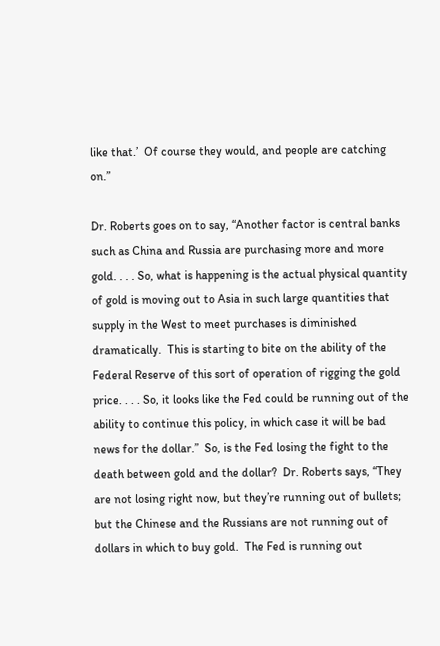like that.’  Of course they would, and people are catching on.”

Dr. Roberts goes on to say, “Another factor is central banks such as China and Russia are purchasing more and more gold. . . . So, what is happening is the actual physical quantity of gold is moving out to Asia in such large quantities that supply in the West to meet purchases is diminished dramatically.  This is starting to bite on the ability of the Federal Reserve of this sort of operation of rigging the gold price. . . . So, it looks like the Fed could be running out of the ability to continue this policy, in which case it will be bad news for the dollar.”  So, is the Fed losing the fight to the death between gold and the dollar?  Dr. Roberts says, “They are not losing right now, but they’re running out of bullets; but the Chinese and the Russians are not running out of dollars in which to buy gold.  The Fed is running out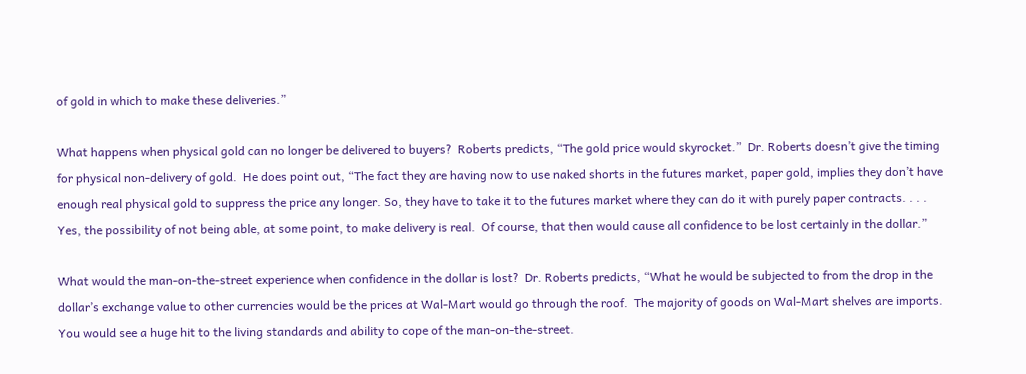of gold in which to make these deliveries.”

What happens when physical gold can no longer be delivered to buyers?  Roberts predicts, “The gold price would skyrocket.”  Dr. Roberts doesn’t give the timing for physical non-delivery of gold.  He does point out, “The fact they are having now to use naked shorts in the futures market, paper gold, implies they don’t have enough real physical gold to suppress the price any longer. So, they have to take it to the futures market where they can do it with purely paper contracts. . . . Yes, the possibility of not being able, at some point, to make delivery is real.  Of course, that then would cause all confidence to be lost certainly in the dollar.”

What would the man-on-the-street experience when confidence in the dollar is lost?  Dr. Roberts predicts, “What he would be subjected to from the drop in the dollar’s exchange value to other currencies would be the prices at Wal-Mart would go through the roof.  The majority of goods on Wal-Mart shelves are imports.  You would see a huge hit to the living standards and ability to cope of the man-on-the-street.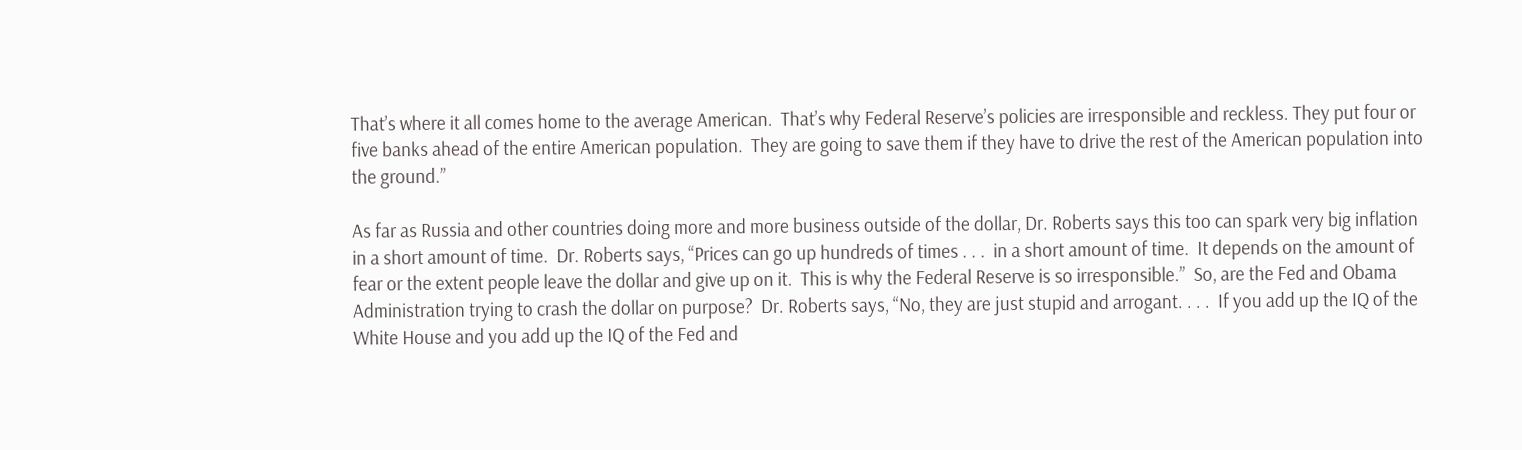That’s where it all comes home to the average American.  That’s why Federal Reserve’s policies are irresponsible and reckless. They put four or five banks ahead of the entire American population.  They are going to save them if they have to drive the rest of the American population into the ground.”

As far as Russia and other countries doing more and more business outside of the dollar, Dr. Roberts says this too can spark very big inflation in a short amount of time.  Dr. Roberts says, “Prices can go up hundreds of times . . .  in a short amount of time.  It depends on the amount of fear or the extent people leave the dollar and give up on it.  This is why the Federal Reserve is so irresponsible.”  So, are the Fed and Obama Administration trying to crash the dollar on purpose?  Dr. Roberts says, “No, they are just stupid and arrogant. . . .  If you add up the IQ of the White House and you add up the IQ of the Fed and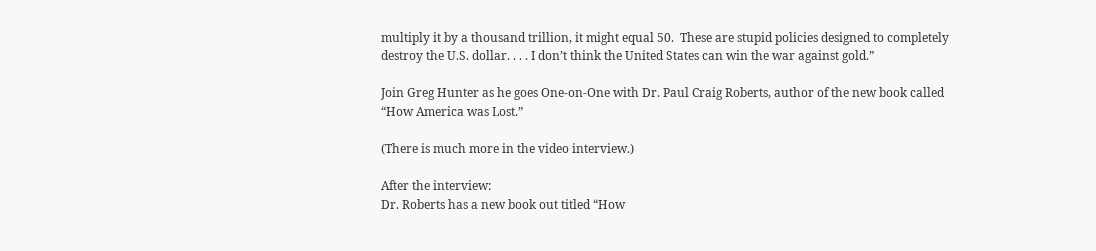multiply it by a thousand trillion, it might equal 50.  These are stupid policies designed to completely destroy the U.S. dollar. . . . I don’t think the United States can win the war against gold.”

Join Greg Hunter as he goes One-on-One with Dr. Paul Craig Roberts, author of the new book called “How America was Lost.”

(There is much more in the video interview.)

After the interview:
Dr. Roberts has a new book out titled “How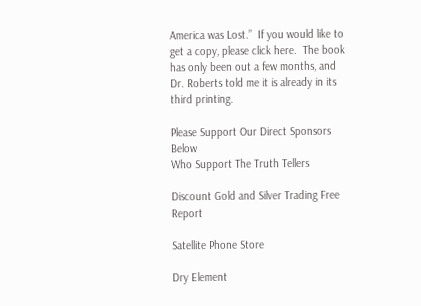America was Lost.”  If you would like to get a copy, please click here.  The book has only been out a few months, and Dr. Roberts told me it is already in its third printing.

Please Support Our Direct Sponsors Below
Who Support The Truth Tellers

Discount Gold and Silver Trading Free Report

Satellite Phone Store

Dry Element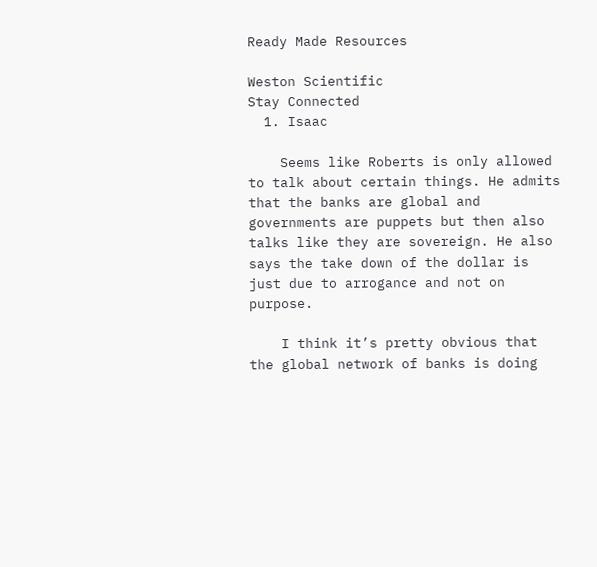Ready Made Resources

Weston Scientific
Stay Connected
  1. Isaac

    Seems like Roberts is only allowed to talk about certain things. He admits that the banks are global and governments are puppets but then also talks like they are sovereign. He also says the take down of the dollar is just due to arrogance and not on purpose.

    I think it’s pretty obvious that the global network of banks is doing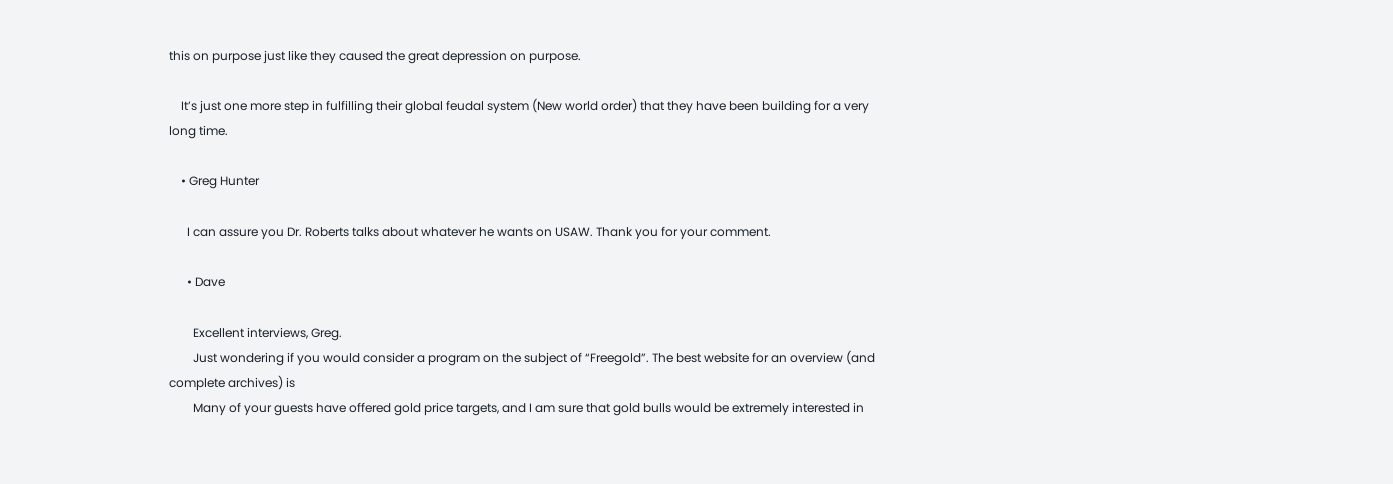this on purpose just like they caused the great depression on purpose.

    It’s just one more step in fulfilling their global feudal system (New world order) that they have been building for a very long time.

    • Greg Hunter

      I can assure you Dr. Roberts talks about whatever he wants on USAW. Thank you for your comment.

      • Dave

        Excellent interviews, Greg.
        Just wondering if you would consider a program on the subject of “Freegold”. The best website for an overview (and complete archives) is
        Many of your guests have offered gold price targets, and I am sure that gold bulls would be extremely interested in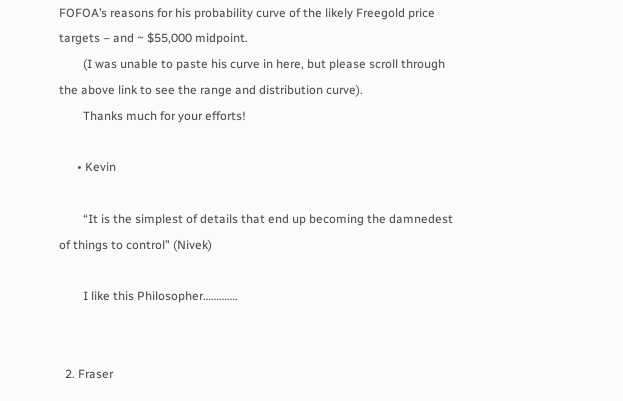FOFOA’s reasons for his probability curve of the likely Freegold price targets – and ~ $55,000 midpoint.
        (I was unable to paste his curve in here, but please scroll through the above link to see the range and distribution curve).
        Thanks much for your efforts!

      • Kevin

        “It is the simplest of details that end up becoming the damnedest of things to control” (Nivek)

        I like this Philosopher………….


  2. Fraser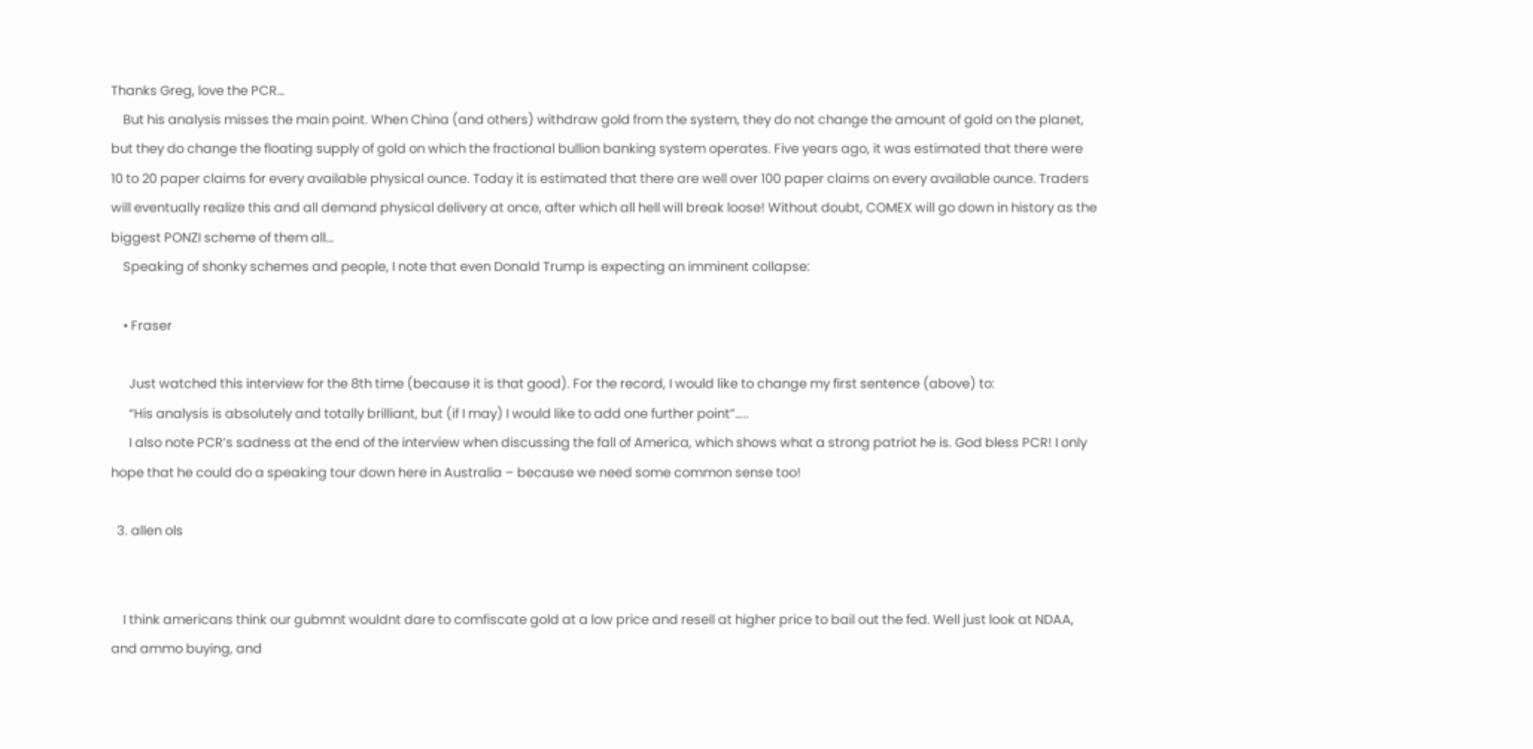Thanks Greg, love the PCR…
    But his analysis misses the main point. When China (and others) withdraw gold from the system, they do not change the amount of gold on the planet, but they do change the floating supply of gold on which the fractional bullion banking system operates. Five years ago, it was estimated that there were 10 to 20 paper claims for every available physical ounce. Today it is estimated that there are well over 100 paper claims on every available ounce. Traders will eventually realize this and all demand physical delivery at once, after which all hell will break loose! Without doubt, COMEX will go down in history as the biggest PONZI scheme of them all…
    Speaking of shonky schemes and people, I note that even Donald Trump is expecting an imminent collapse:

    • Fraser

      Just watched this interview for the 8th time (because it is that good). For the record, I would like to change my first sentence (above) to:
      “His analysis is absolutely and totally brilliant, but (if I may) I would like to add one further point”…..
      I also note PCR’s sadness at the end of the interview when discussing the fall of America, which shows what a strong patriot he is. God bless PCR! I only hope that he could do a speaking tour down here in Australia – because we need some common sense too!

  3. allen ols


    I think americans think our gubmnt wouldnt dare to comfiscate gold at a low price and resell at higher price to bail out the fed. Well just look at NDAA, and ammo buying, and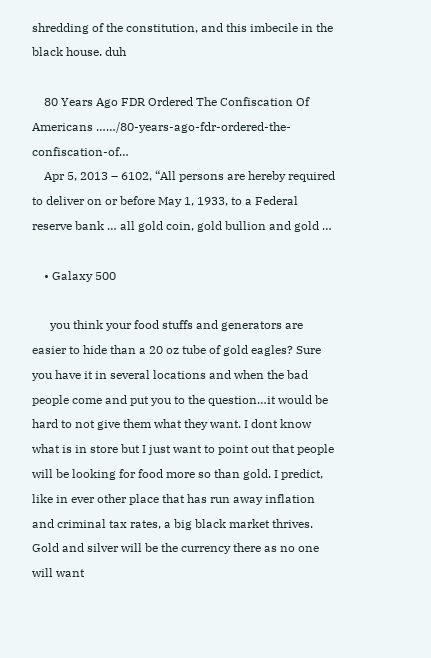shredding of the constitution, and this imbecile in the black house. duh

    80 Years Ago FDR Ordered The Confiscation Of Americans ……/80-years-ago-fdr-ordered-the-confiscation-of…
    Apr 5, 2013 – 6102, “All persons are hereby required to deliver on or before May 1, 1933, to a Federal reserve bank … all gold coin, gold bullion and gold …

    • Galaxy 500

      you think your food stuffs and generators are easier to hide than a 20 oz tube of gold eagles? Sure you have it in several locations and when the bad people come and put you to the question…it would be hard to not give them what they want. I dont know what is in store but I just want to point out that people will be looking for food more so than gold. I predict, like in ever other place that has run away inflation and criminal tax rates, a big black market thrives. Gold and silver will be the currency there as no one will want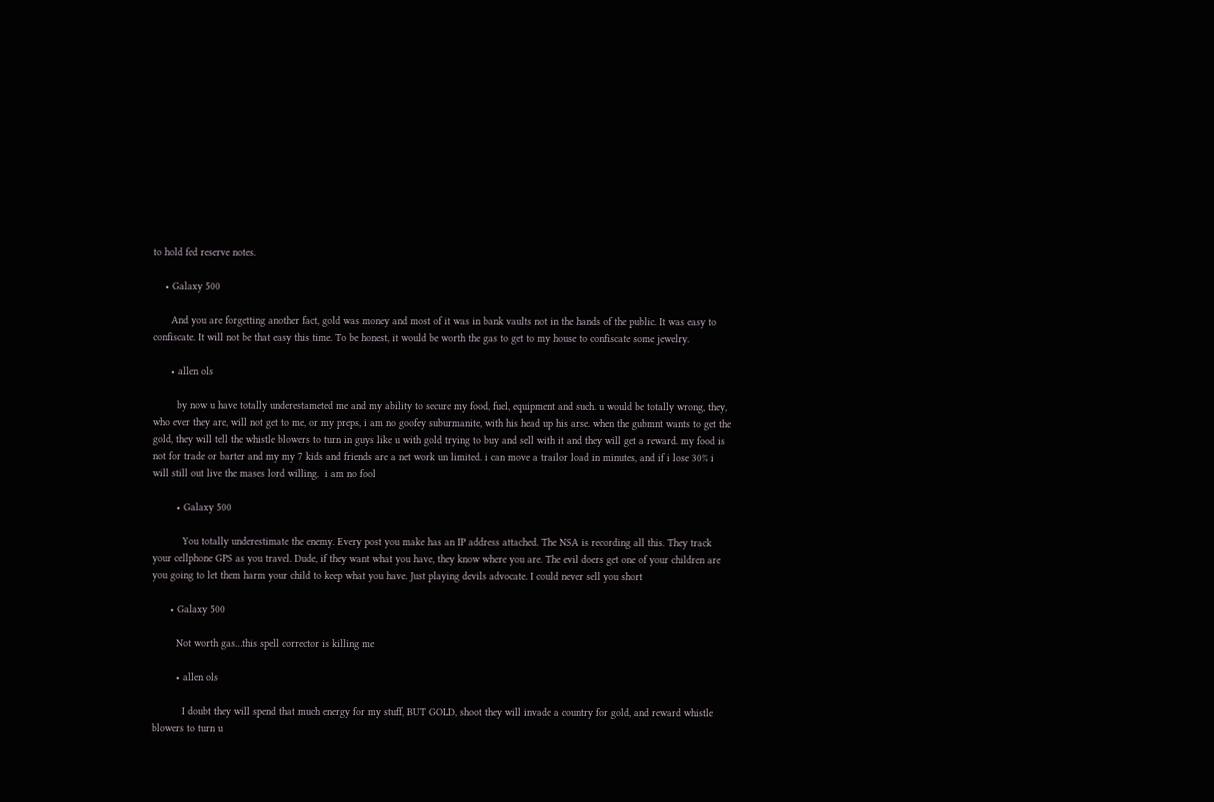to hold fed reserve notes.

    • Galaxy 500

      And you are forgetting another fact, gold was money and most of it was in bank vaults not in the hands of the public. It was easy to confiscate. It will not be that easy this time. To be honest, it would be worth the gas to get to my house to confiscate some jewelry.

      • allen ols

        by now u have totally underestameted me and my ability to secure my food, fuel, equipment and such. u would be totally wrong, they, who ever they are, will not get to me, or my preps, i am no goofey suburmanite, with his head up his arse. when the gubmnt wants to get the gold, they will tell the whistle blowers to turn in guys like u with gold trying to buy and sell with it and they will get a reward. my food is not for trade or barter and my my 7 kids and friends are a net work un limited. i can move a trailor load in minutes, and if i lose 30% i will still out live the mases lord willing.  i am no fool

        • Galaxy 500

          You totally underestimate the enemy. Every post you make has an IP address attached. The NSA is recording all this. They track your cellphone GPS as you travel. Dude, if they want what you have, they know where you are. The evil doers get one of your children are you going to let them harm your child to keep what you have. Just playing devils advocate. I could never sell you short

      • Galaxy 500

        Not worth gas…this spell corrector is killing me

        • allen ols

          I doubt they will spend that much energy for my stuff, BUT GOLD, shoot they will invade a country for gold, and reward whistle blowers to turn u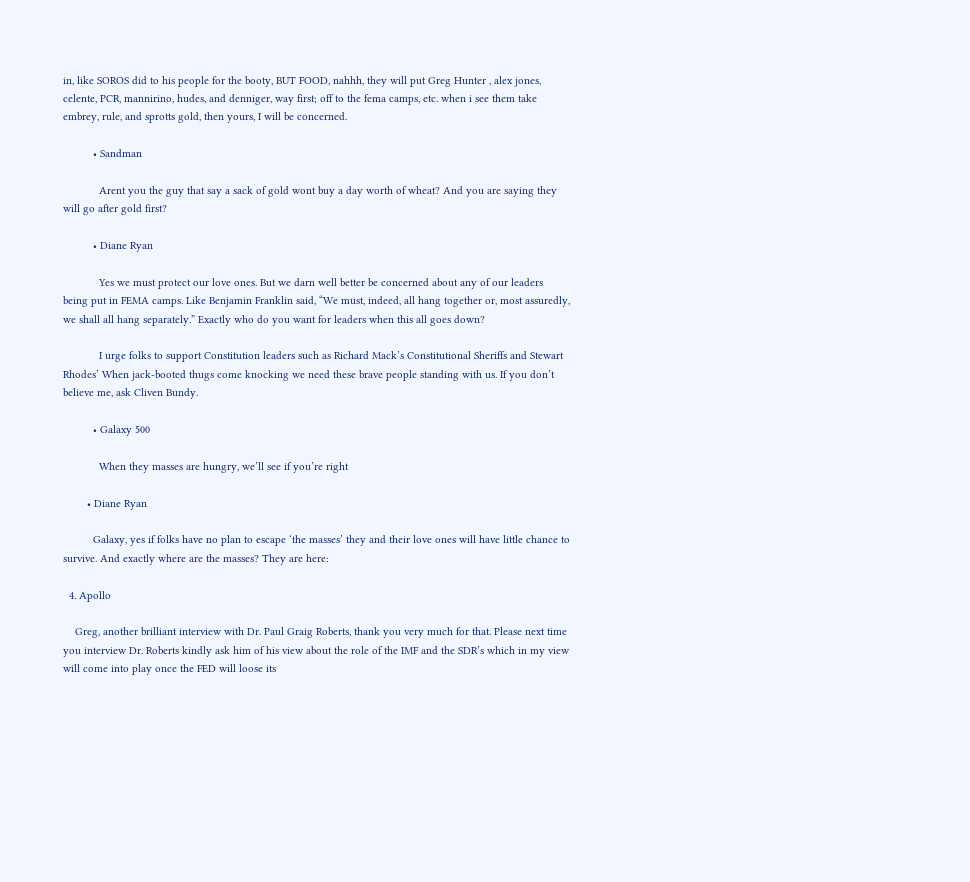in, like SOROS did to his people for the booty, BUT FOOD, nahhh, they will put Greg Hunter , alex jones, celente, PCR, mannirino, hudes, and denniger, way first; off to the fema camps, etc. when i see them take embrey, rule, and sprotts gold, then yours, I will be concerned.

          • Sandman

            Arent you the guy that say a sack of gold wont buy a day worth of wheat? And you are saying they will go after gold first?

          • Diane Ryan

            Yes we must protect our love ones. But we darn well better be concerned about any of our leaders being put in FEMA camps. Like Benjamin Franklin said, “We must, indeed, all hang together or, most assuredly, we shall all hang separately.” Exactly who do you want for leaders when this all goes down?

            I urge folks to support Constitution leaders such as Richard Mack’s Constitutional Sheriffs and Stewart Rhodes’ When jack-booted thugs come knocking we need these brave people standing with us. If you don’t believe me, ask Cliven Bundy.

          • Galaxy 500

            When they masses are hungry, we’ll see if you’re right

        • Diane Ryan

          Galaxy, yes if folks have no plan to escape ‘the masses’ they and their love ones will have little chance to survive. And exactly where are the masses? They are here:

  4. Apollo

    Greg, another brilliant interview with Dr. Paul Graig Roberts, thank you very much for that. Please next time you interview Dr. Roberts kindly ask him of his view about the role of the IMF and the SDR’s which in my view will come into play once the FED will loose its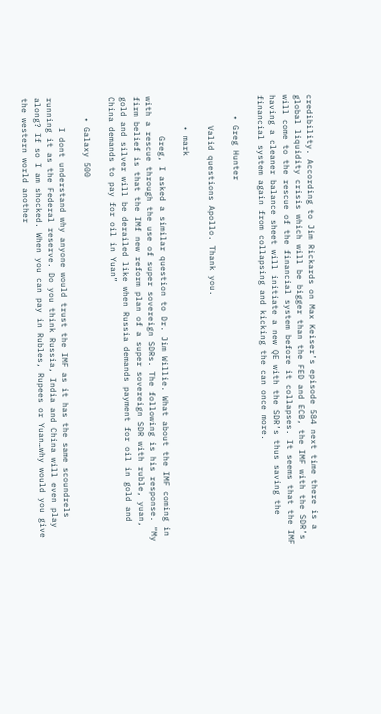credibility. According to Jim Rickards on Max Keiser’s episode 584 next time there is a global liquidity crisis which will be bigger than the FED and ECB, the IMF with the SDR’s will come to the rescue of the financial system before it collapses. It seems that the IMF having a cleaner balance sheet will initiate a new QE with the SDR’s thus saving the financial system again from collapsing and kicking the can once more.

    • Greg Hunter

      Valid questions Apollo. Thank you.

      • mark

        Greg, I asked a similar question to Dr. Jim Willie. What about the IMF coming in with a rescue through the use of super sovereign SDRs. The following is his response. “My firm belief is that the IMf new reform plan of a super sovereign SDR with ruble, yuan, gold and silver will be derailed like when Russia demands payment for oil in gold and China demands to pay for oil in Yuan”

    • Galaxy 500

      I dont understand why anyone would trust the IMF as it has the same scoundrels running it as the Federal reserve. Do you think Russia, India and China will even play along? If so I am shocked. When you can pay in Rubles, Rupees or Yuan…why would you give the western world another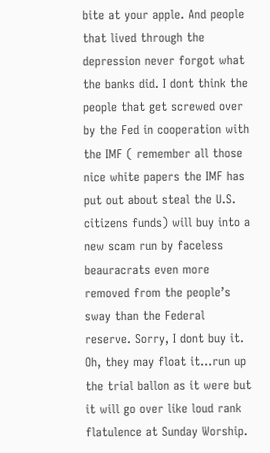bite at your apple. And people that lived through the depression never forgot what the banks did. I dont think the people that get screwed over by the Fed in cooperation with the IMF ( remember all those nice white papers the IMF has put out about steal the U.S. citizens funds) will buy into a new scam run by faceless beauracrats even more removed from the people’s sway than the Federal reserve. Sorry, I dont buy it. Oh, they may float it…run up the trial ballon as it were but it will go over like loud rank flatulence at Sunday Worship.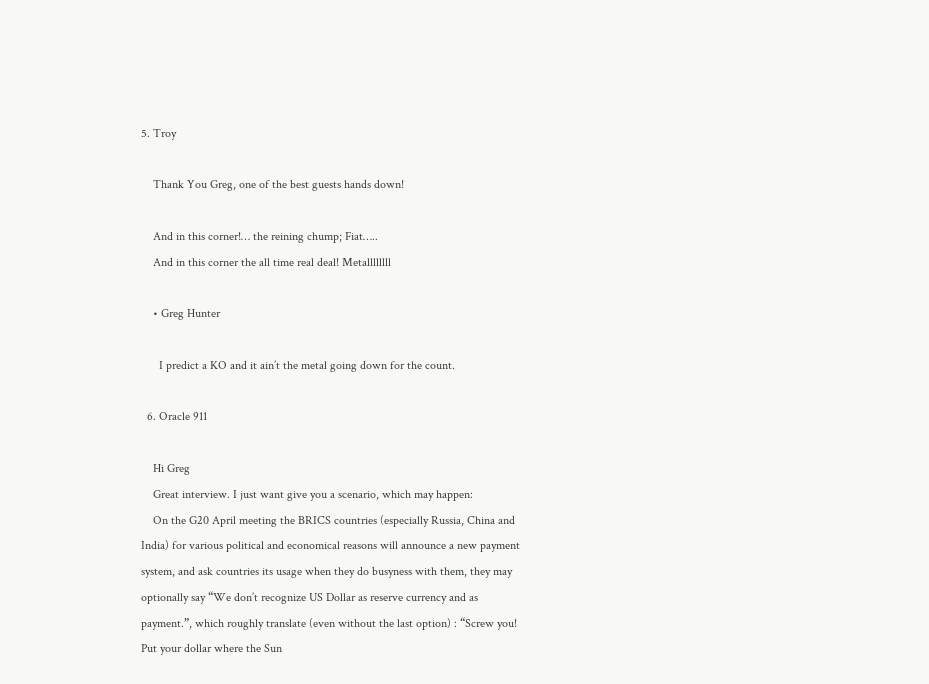5. Troy

    Thank You Greg, one of the best guests hands down!

    And in this corner!… the reining chump; Fiat…..
    And in this corner the all time real deal! Metallllllll

    • Greg Hunter

      I predict a KO and it ain’t the metal going down for the count.

  6. Oracle 911

    Hi Greg
    Great interview. I just want give you a scenario, which may happen:
    On the G20 April meeting the BRICS countries (especially Russia, China and India) for various political and economical reasons will announce a new payment system, and ask countries its usage when they do busyness with them, they may optionally say “We don’t recognize US Dollar as reserve currency and as payment.”, which roughly translate (even without the last option) : “Screw you! Put your dollar where the Sun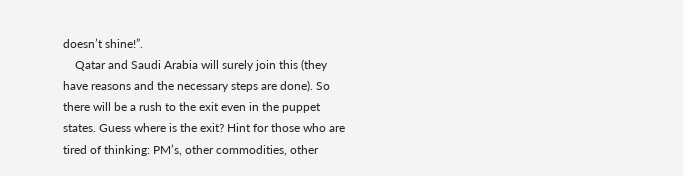doesn’t shine!”.
    Qatar and Saudi Arabia will surely join this (they have reasons and the necessary steps are done). So there will be a rush to the exit even in the puppet states. Guess where is the exit? Hint for those who are tired of thinking: PM’s, other commodities, other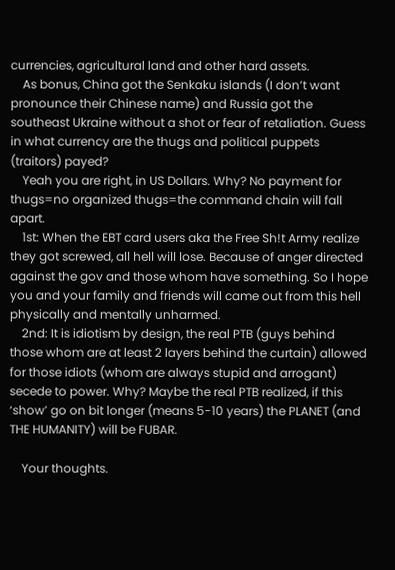currencies, agricultural land and other hard assets.
    As bonus, China got the Senkaku islands (I don’t want pronounce their Chinese name) and Russia got the southeast Ukraine without a shot or fear of retaliation. Guess in what currency are the thugs and political puppets (traitors) payed?
    Yeah you are right, in US Dollars. Why? No payment for thugs=no organized thugs=the command chain will fall apart.
    1st: When the EBT card users aka the Free Sh!t Army realize they got screwed, all hell will lose. Because of anger directed against the gov and those whom have something. So I hope you and your family and friends will came out from this hell physically and mentally unharmed.
    2nd: It is idiotism by design, the real PTB (guys behind those whom are at least 2 layers behind the curtain) allowed for those idiots (whom are always stupid and arrogant) secede to power. Why? Maybe the real PTB realized, if this ‘show’ go on bit longer (means 5-10 years) the PLANET (and THE HUMANITY) will be FUBAR.

    Your thoughts.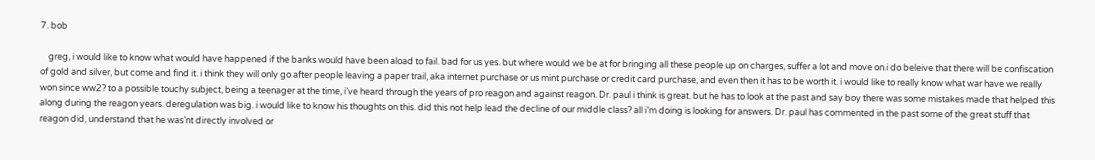7. bob

    greg, i would like to know what would have happened if the banks would have been aload to fail. bad for us yes. but where would we be at for bringing all these people up on charges, suffer a lot and move on.i do beleive that there will be confiscation of gold and silver, but come and find it. i think they will only go after people leaving a paper trail, aka internet purchase or us mint purchase or credit card purchase, and even then it has to be worth it. i would like to really know what war have we really won since ww2? to a possible touchy subject, being a teenager at the time, i’ve heard through the years of pro reagon and against reagon. Dr. paul i think is great. but he has to look at the past and say boy there was some mistakes made that helped this along during the reagon years. deregulation was big. i would like to know his thoughts on this. did this not help lead the decline of our middle class? all i’m doing is looking for answers. Dr. paul has commented in the past some of the great stuff that reagon did, understand that he was’nt directly involved or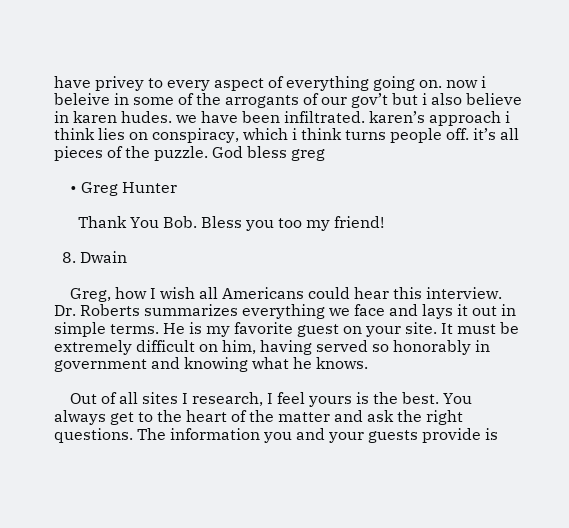have privey to every aspect of everything going on. now i beleive in some of the arrogants of our gov’t but i also believe in karen hudes. we have been infiltrated. karen’s approach i think lies on conspiracy, which i think turns people off. it’s all pieces of the puzzle. God bless greg

    • Greg Hunter

      Thank You Bob. Bless you too my friend!

  8. Dwain

    Greg, how I wish all Americans could hear this interview. Dr. Roberts summarizes everything we face and lays it out in simple terms. He is my favorite guest on your site. It must be extremely difficult on him, having served so honorably in government and knowing what he knows.

    Out of all sites I research, I feel yours is the best. You always get to the heart of the matter and ask the right questions. The information you and your guests provide is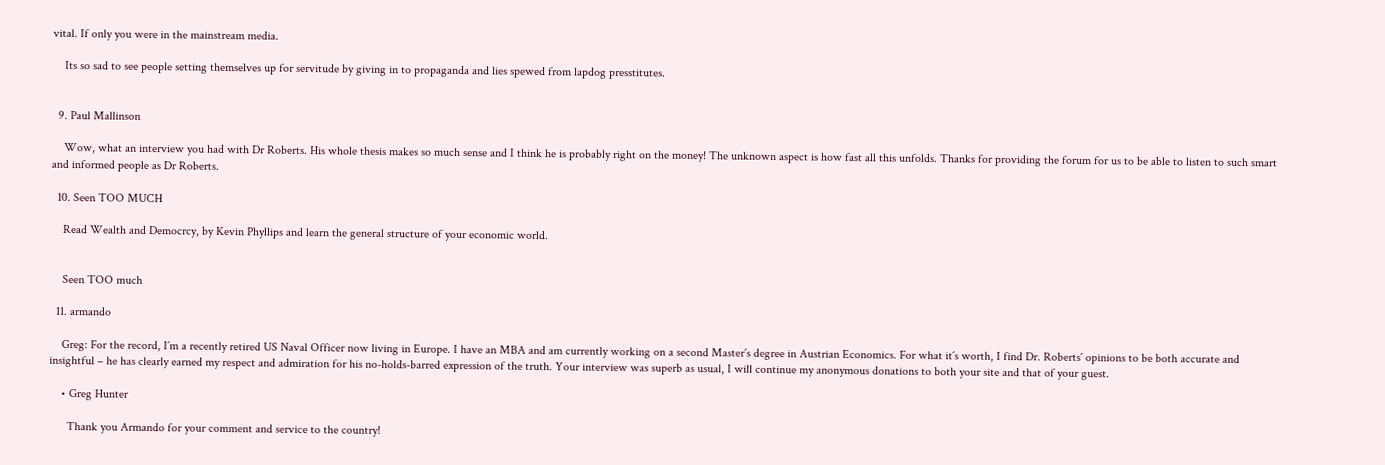vital. If only you were in the mainstream media.

    Its so sad to see people setting themselves up for servitude by giving in to propaganda and lies spewed from lapdog presstitutes.


  9. Paul Mallinson

    Wow, what an interview you had with Dr Roberts. His whole thesis makes so much sense and I think he is probably right on the money! The unknown aspect is how fast all this unfolds. Thanks for providing the forum for us to be able to listen to such smart and informed people as Dr Roberts.

  10. Seen TOO MUCH

    Read Wealth and Democrcy, by Kevin Phyllips and learn the general structure of your economic world.


    Seen TOO much

  11. armando

    Greg: For the record, I´m a recently retired US Naval Officer now living in Europe. I have an MBA and am currently working on a second Master´s degree in Austrian Economics. For what it´s worth, I find Dr. Roberts´ opinions to be both accurate and insightful – he has clearly earned my respect and admiration for his no-holds-barred expression of the truth. Your interview was superb as usual, I will continue my anonymous donations to both your site and that of your guest.

    • Greg Hunter

      Thank you Armando for your comment and service to the country!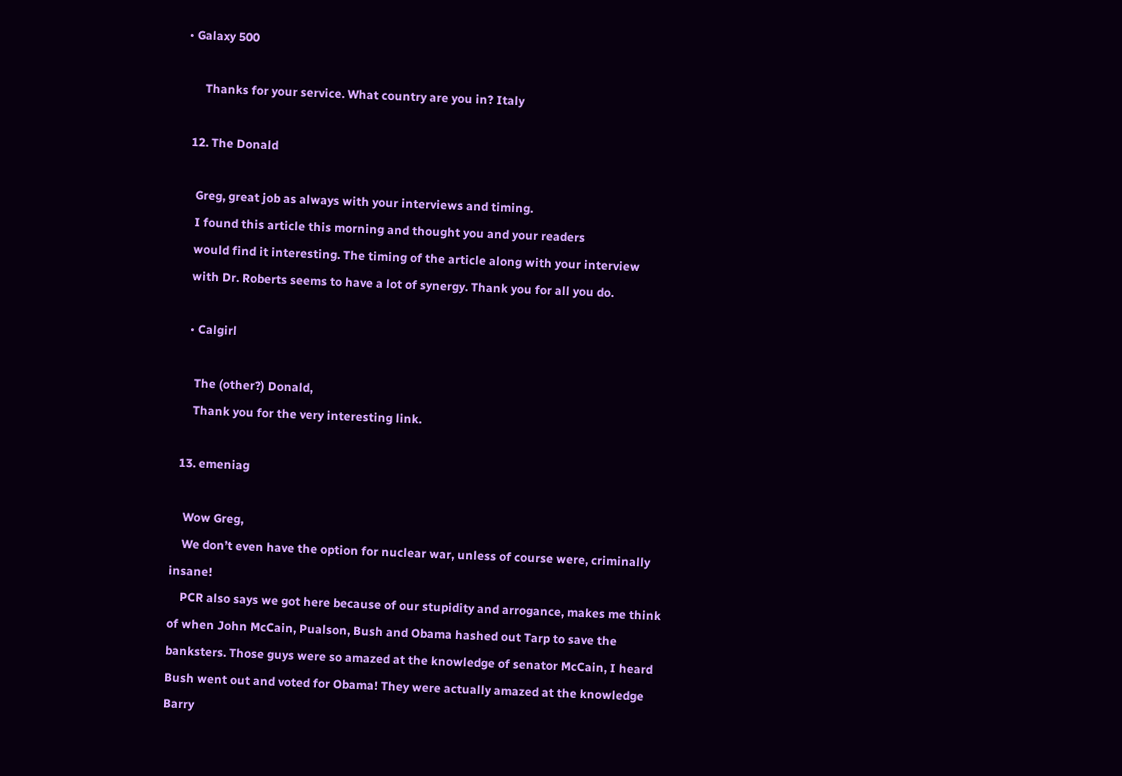• Galaxy 500

      Thanks for your service. What country are you in? Italy

  12. The Donald

    Greg, great job as always with your interviews and timing.
    I found this article this morning and thought you and your readers
    would find it interesting. The timing of the article along with your interview
    with Dr. Roberts seems to have a lot of synergy. Thank you for all you do.

    • Calgirl

      The (other?) Donald,
      Thank you for the very interesting link.

  13. emeniag

    Wow Greg,
    We don’t even have the option for nuclear war, unless of course were, criminally insane!
    PCR also says we got here because of our stupidity and arrogance, makes me think of when John McCain, Pualson, Bush and Obama hashed out Tarp to save the banksters. Those guys were so amazed at the knowledge of senator McCain, I heard Bush went out and voted for Obama! They were actually amazed at the knowledge Barry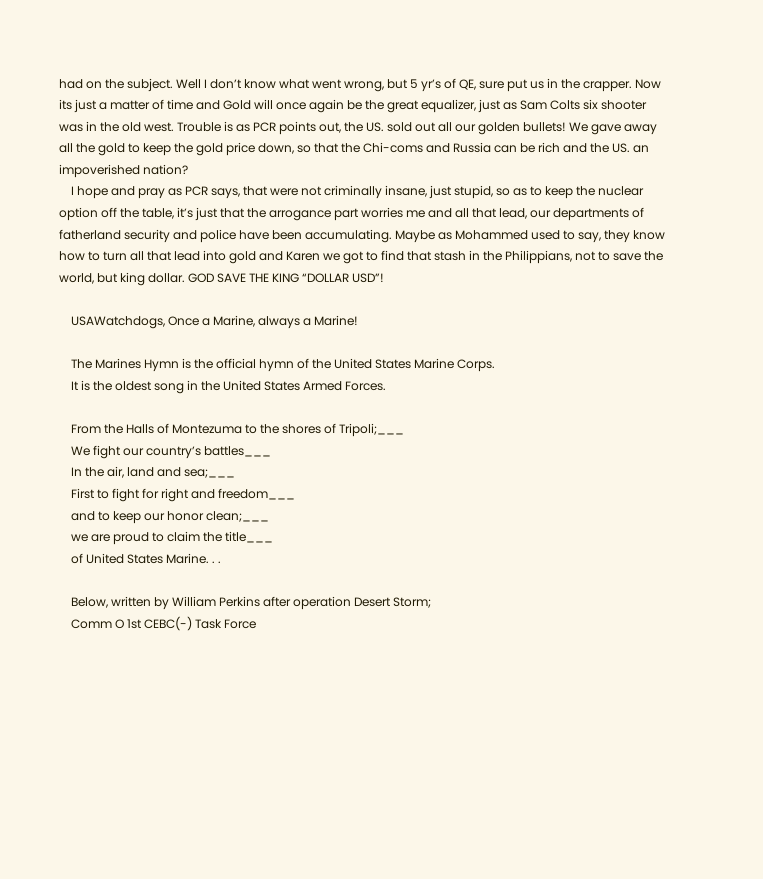had on the subject. Well I don’t know what went wrong, but 5 yr’s of QE, sure put us in the crapper. Now its just a matter of time and Gold will once again be the great equalizer, just as Sam Colts six shooter was in the old west. Trouble is as PCR points out, the US. sold out all our golden bullets! We gave away all the gold to keep the gold price down, so that the Chi-coms and Russia can be rich and the US. an impoverished nation?
    I hope and pray as PCR says, that were not criminally insane, just stupid, so as to keep the nuclear option off the table, it’s just that the arrogance part worries me and all that lead, our departments of fatherland security and police have been accumulating. Maybe as Mohammed used to say, they know how to turn all that lead into gold and Karen we got to find that stash in the Philippians, not to save the world, but king dollar. GOD SAVE THE KING “DOLLAR USD”!

    USAWatchdogs, Once a Marine, always a Marine!

    The Marines Hymn is the official hymn of the United States Marine Corps.
    It is the oldest song in the United States Armed Forces.

    From the Halls of Montezuma to the shores of Tripoli;___
    We fight our country’s battles___
    In the air, land and sea;___
    First to fight for right and freedom___
    and to keep our honor clean;___
    we are proud to claim the title___
    of United States Marine. . .

    Below, written by William Perkins after operation Desert Storm;
    Comm O 1st CEBC(-) Task Force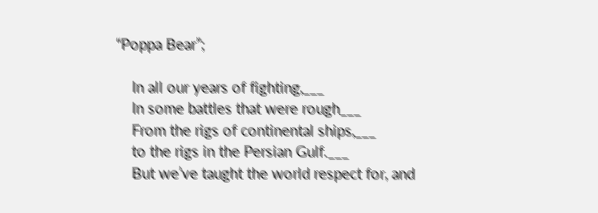“Poppa Bear”;

    In all our years of fighting,___
    In some battles that were rough___
    From the rigs of continental ships,___
    to the rigs in the Persian Gulf.___
    But we’ve taught the world respect for, and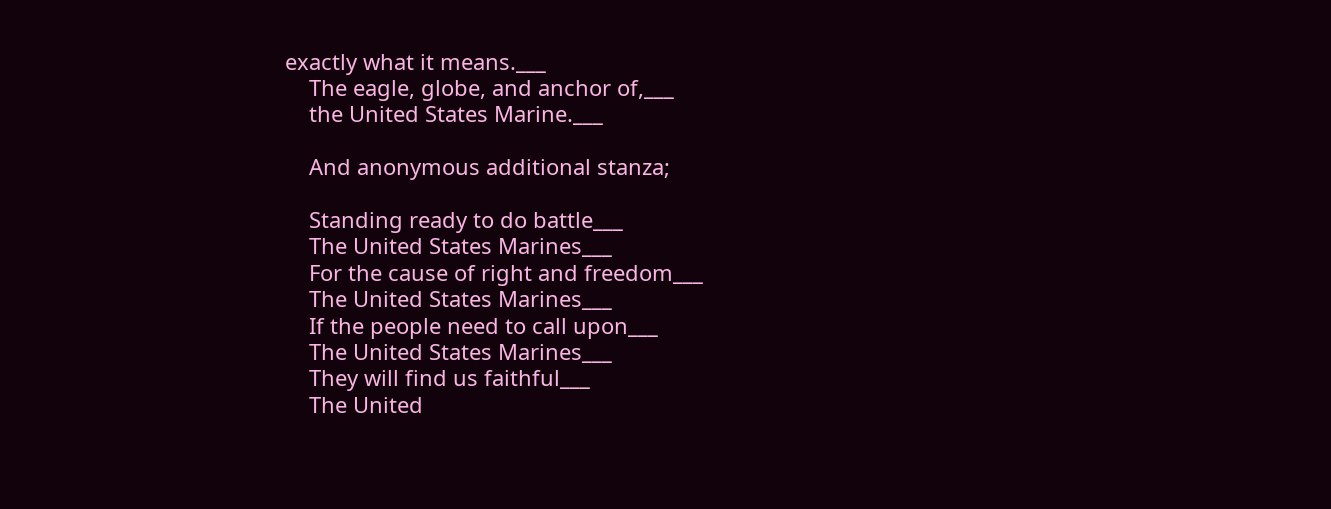exactly what it means.___
    The eagle, globe, and anchor of,___
    the United States Marine.___

    And anonymous additional stanza;

    Standing ready to do battle___
    The United States Marines___
    For the cause of right and freedom___
    The United States Marines___
    If the people need to call upon___
    The United States Marines___
    They will find us faithful___
    The United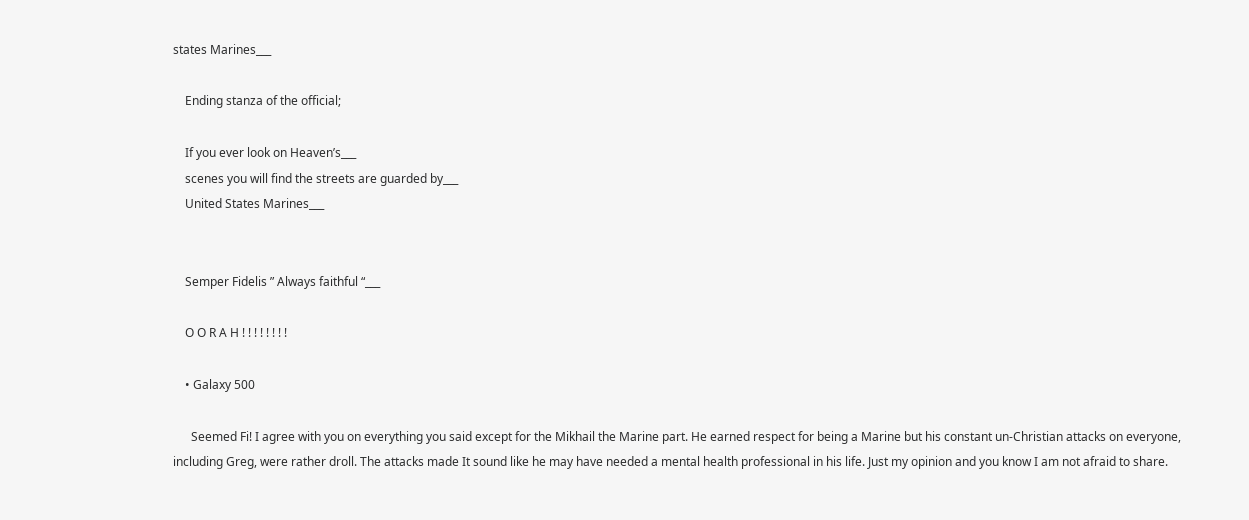states Marines___

    Ending stanza of the official;

    If you ever look on Heaven’s___
    scenes you will find the streets are guarded by___
    United States Marines___


    Semper Fidelis ” Always faithful “___

    O O R A H ! ! ! ! ! ! ! !

    • Galaxy 500

      Seemed Fi! I agree with you on everything you said except for the Mikhail the Marine part. He earned respect for being a Marine but his constant un-Christian attacks on everyone, including Greg, were rather droll. The attacks made It sound like he may have needed a mental health professional in his life. Just my opinion and you know I am not afraid to share.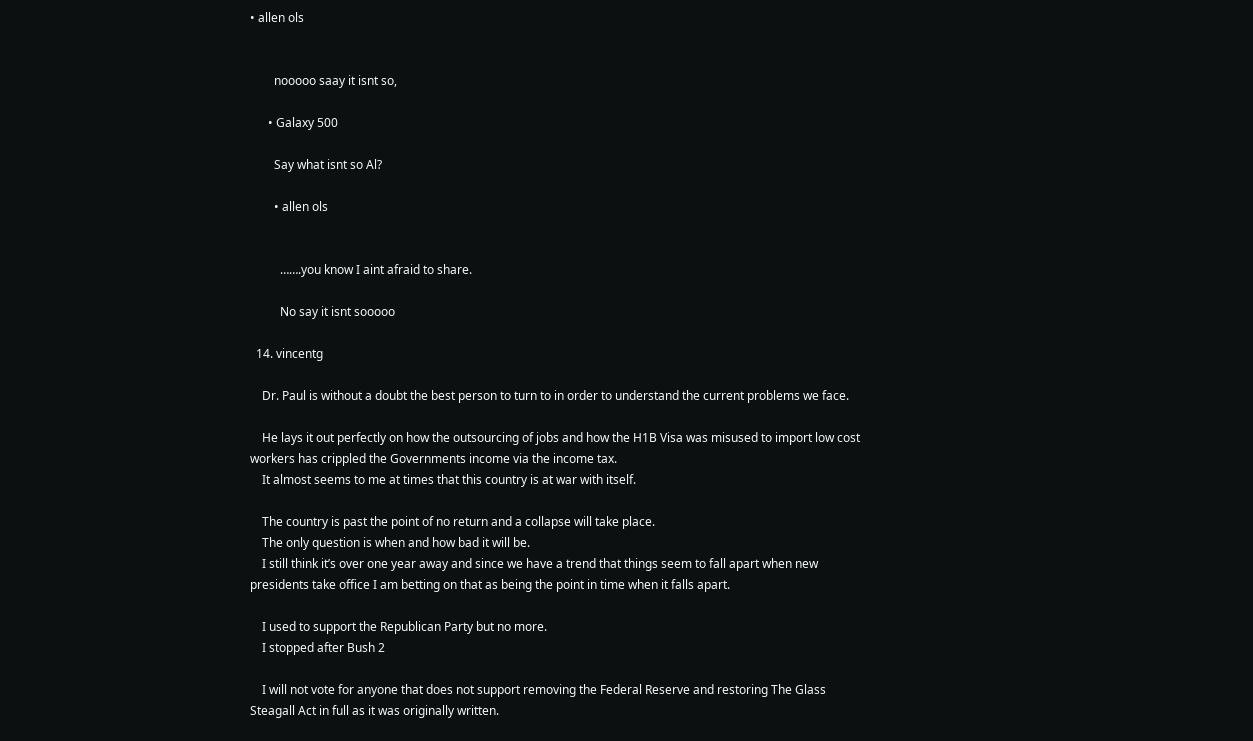• allen ols


        nooooo saay it isnt so,

      • Galaxy 500

        Say what isnt so Al?

        • allen ols


          …….you know I aint afraid to share.

          No say it isnt sooooo

  14. vincentg

    Dr. Paul is without a doubt the best person to turn to in order to understand the current problems we face.

    He lays it out perfectly on how the outsourcing of jobs and how the H1B Visa was misused to import low cost workers has crippled the Governments income via the income tax.
    It almost seems to me at times that this country is at war with itself.

    The country is past the point of no return and a collapse will take place.
    The only question is when and how bad it will be.
    I still think it’s over one year away and since we have a trend that things seem to fall apart when new presidents take office I am betting on that as being the point in time when it falls apart.

    I used to support the Republican Party but no more.
    I stopped after Bush 2

    I will not vote for anyone that does not support removing the Federal Reserve and restoring The Glass Steagall Act in full as it was originally written.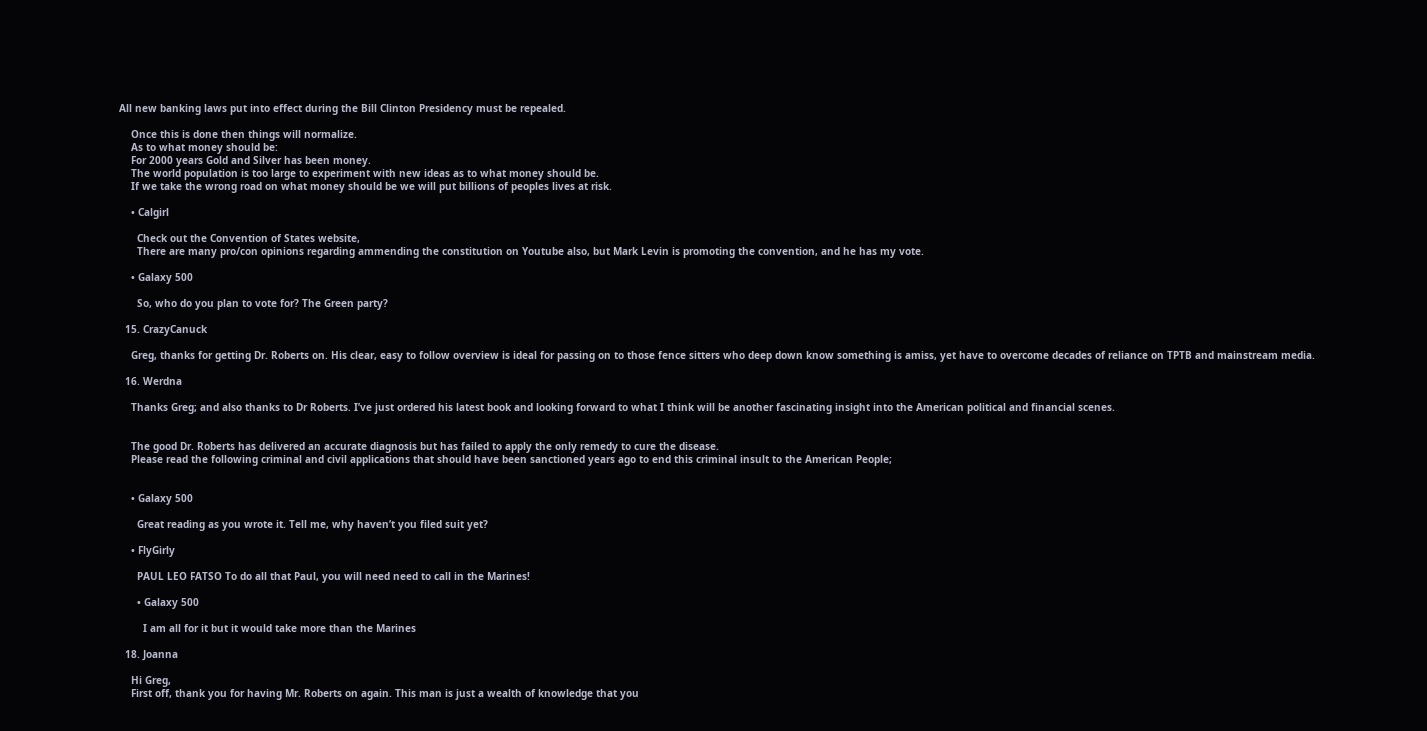All new banking laws put into effect during the Bill Clinton Presidency must be repealed.

    Once this is done then things will normalize.
    As to what money should be:
    For 2000 years Gold and Silver has been money.
    The world population is too large to experiment with new ideas as to what money should be.
    If we take the wrong road on what money should be we will put billions of peoples lives at risk.

    • Calgirl

      Check out the Convention of States website,
      There are many pro/con opinions regarding ammending the constitution on Youtube also, but Mark Levin is promoting the convention, and he has my vote.

    • Galaxy 500

      So, who do you plan to vote for? The Green party?

  15. CrazyCanuck

    Greg, thanks for getting Dr. Roberts on. His clear, easy to follow overview is ideal for passing on to those fence sitters who deep down know something is amiss, yet have to overcome decades of reliance on TPTB and mainstream media.

  16. Werdna

    Thanks Greg; and also thanks to Dr Roberts. I’ve just ordered his latest book and looking forward to what I think will be another fascinating insight into the American political and financial scenes.


    The good Dr. Roberts has delivered an accurate diagnosis but has failed to apply the only remedy to cure the disease.
    Please read the following criminal and civil applications that should have been sanctioned years ago to end this criminal insult to the American People;


    • Galaxy 500

      Great reading as you wrote it. Tell me, why haven’t you filed suit yet?

    • FlyGirly

      PAUL LEO FATSO To do all that Paul, you will need need to call in the Marines!

      • Galaxy 500

        I am all for it but it would take more than the Marines

  18. Joanna

    Hi Greg,
    First off, thank you for having Mr. Roberts on again. This man is just a wealth of knowledge that you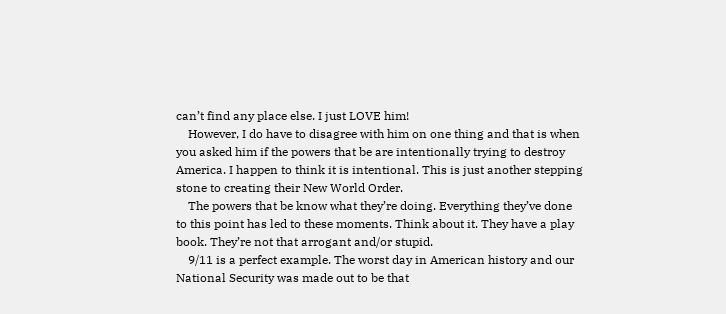can’t find any place else. I just LOVE him!
    However, I do have to disagree with him on one thing and that is when you asked him if the powers that be are intentionally trying to destroy America. I happen to think it is intentional. This is just another stepping stone to creating their New World Order.
    The powers that be know what they’re doing. Everything they’ve done to this point has led to these moments. Think about it. They have a play book. They’re not that arrogant and/or stupid.
    9/11 is a perfect example. The worst day in American history and our National Security was made out to be that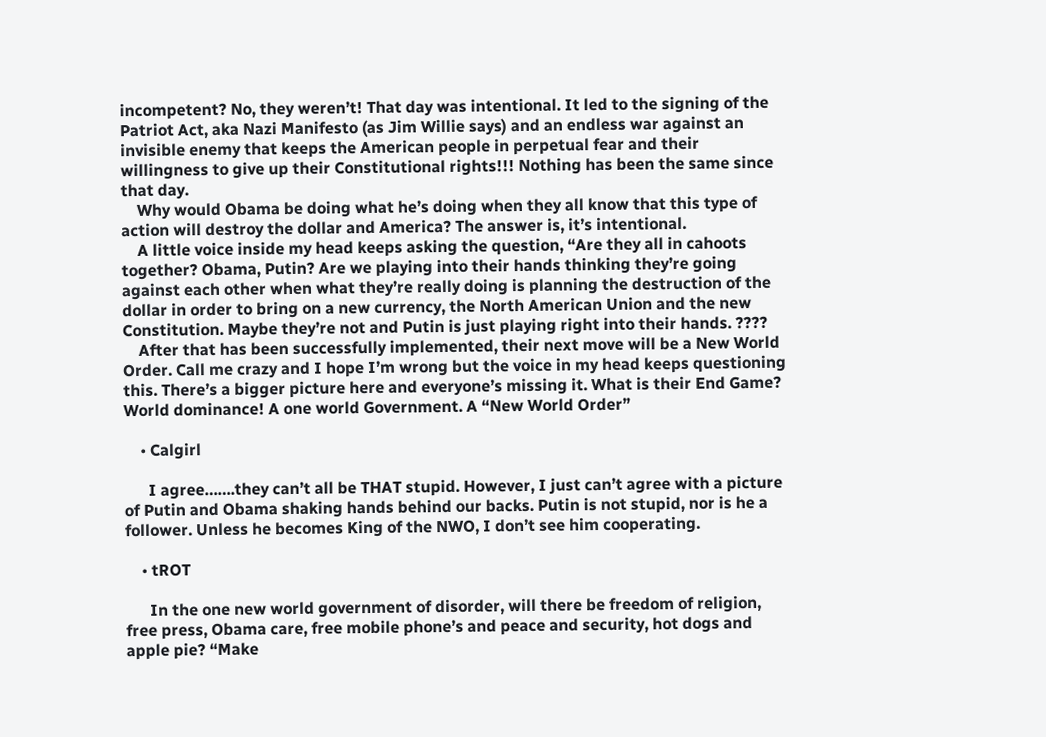incompetent? No, they weren’t! That day was intentional. It led to the signing of the Patriot Act, aka Nazi Manifesto (as Jim Willie says) and an endless war against an invisible enemy that keeps the American people in perpetual fear and their willingness to give up their Constitutional rights!!! Nothing has been the same since that day.
    Why would Obama be doing what he’s doing when they all know that this type of action will destroy the dollar and America? The answer is, it’s intentional.
    A little voice inside my head keeps asking the question, “Are they all in cahoots together? Obama, Putin? Are we playing into their hands thinking they’re going against each other when what they’re really doing is planning the destruction of the dollar in order to bring on a new currency, the North American Union and the new Constitution. Maybe they’re not and Putin is just playing right into their hands. ????
    After that has been successfully implemented, their next move will be a New World Order. Call me crazy and I hope I’m wrong but the voice in my head keeps questioning this. There’s a bigger picture here and everyone’s missing it. What is their End Game? World dominance! A one world Government. A “New World Order”

    • Calgirl

      I agree…….they can’t all be THAT stupid. However, I just can’t agree with a picture of Putin and Obama shaking hands behind our backs. Putin is not stupid, nor is he a follower. Unless he becomes King of the NWO, I don’t see him cooperating.

    • tROT

      In the one new world government of disorder, will there be freedom of religion, free press, Obama care, free mobile phone’s and peace and security, hot dogs and apple pie? “Make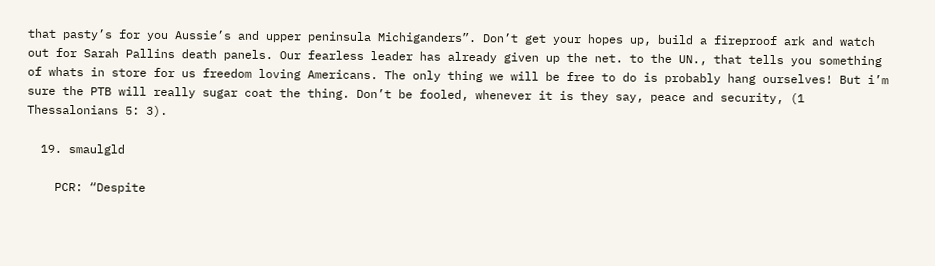that pasty’s for you Aussie’s and upper peninsula Michiganders”. Don’t get your hopes up, build a fireproof ark and watch out for Sarah Pallins death panels. Our fearless leader has already given up the net. to the UN., that tells you something of whats in store for us freedom loving Americans. The only thing we will be free to do is probably hang ourselves! But i’m sure the PTB will really sugar coat the thing. Don’t be fooled, whenever it is they say, peace and security, (1 Thessalonians 5: 3).

  19. smaulgld

    PCR: “Despite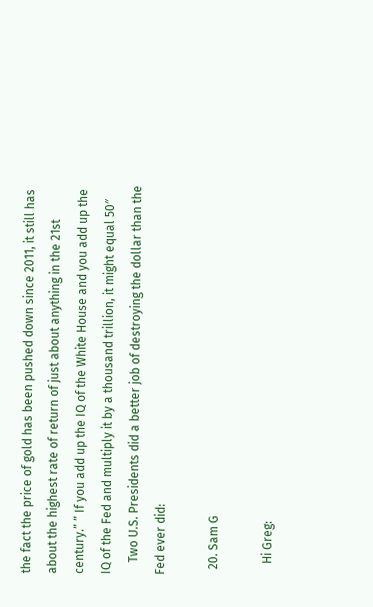the fact the price of gold has been pushed down since 2011, it still has about the highest rate of return of just about anything in the 21st century.” ” If you add up the IQ of the White House and you add up the IQ of the Fed and multiply it by a thousand trillion, it might equal 50″
    Two U.S. Presidents did a better job of destroying the dollar than the Fed ever did:

  20. Sam G

    Hi Greg: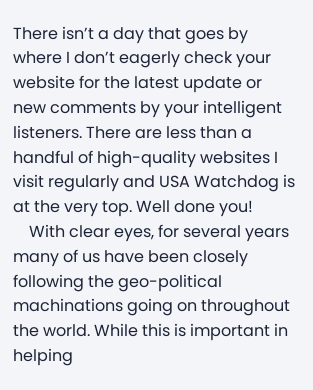There isn’t a day that goes by where I don’t eagerly check your website for the latest update or new comments by your intelligent listeners. There are less than a handful of high-quality websites I visit regularly and USA Watchdog is at the very top. Well done you!
    With clear eyes, for several years many of us have been closely following the geo-political machinations going on throughout the world. While this is important in helping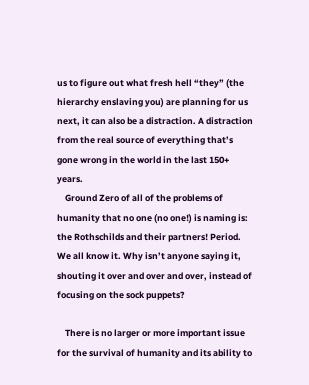us to figure out what fresh hell “they” (the hierarchy enslaving you) are planning for us next, it can also be a distraction. A distraction from the real source of everything that’s gone wrong in the world in the last 150+ years.
    Ground Zero of all of the problems of humanity that no one (no one!) is naming is: the Rothschilds and their partners! Period. We all know it. Why isn’t anyone saying it, shouting it over and over and over, instead of focusing on the sock puppets?

    There is no larger or more important issue for the survival of humanity and its ability to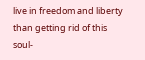live in freedom and liberty than getting rid of this soul-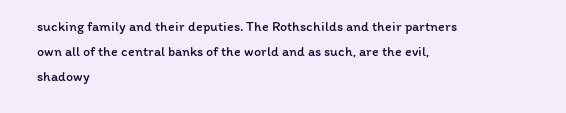sucking family and their deputies. The Rothschilds and their partners own all of the central banks of the world and as such, are the evil, shadowy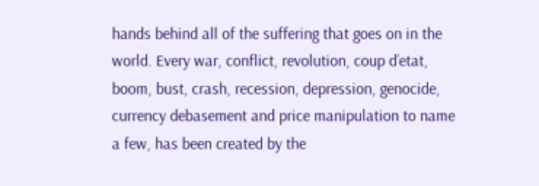hands behind all of the suffering that goes on in the world. Every war, conflict, revolution, coup d’etat, boom, bust, crash, recession, depression, genocide, currency debasement and price manipulation to name a few, has been created by the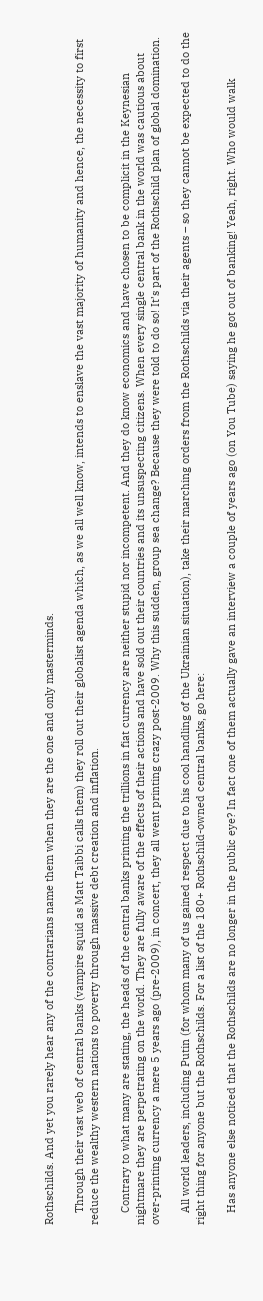Rothschilds. And yet you rarely hear any of the contrarians name them when they are the one and only masterminds.

    Through their vast web of central banks (vampire squid as Matt Taibbi calls them) they roll out their globalist agenda which, as we all well know, intends to enslave the vast majority of humanity and hence, the necessity to first reduce the wealthy western nations to poverty through massive debt creation and inflation.

    Contrary to what many are stating, the heads of the central banks printing the trillions in fiat currency are neither stupid nor incompetent. And they do know economics and have chosen to be complicit in the Keynesian nightmare they are perpetrating on the world. They are fully aware of the effects of their actions and have sold out their countries and its unsuspecting citizens. When every single central bank in the world was cautious about over-printing currency a mere 5 years ago (pre-2009), in concert, they all went printing crazy post-2009. Why this sudden, group sea change? Because they were told to do so! It’s part of the Rothschild plan of global domination.

    All world leaders, including Putin (for whom many of us gained respect due to his cool handling of the Ukrainian situation), take their marching orders from the Rothschilds via their agents – so they cannot be expected to do the right thing for anyone but the Rothschilds. For a list of the 180+ Rothschild-owned central banks, go here:

    Has anyone else noticed that the Rothschilds are no longer in the public eye? In fact one of them actually gave an interview a couple of years ago (on You Tube) saying he got out of banking! Yeah, right. Who would walk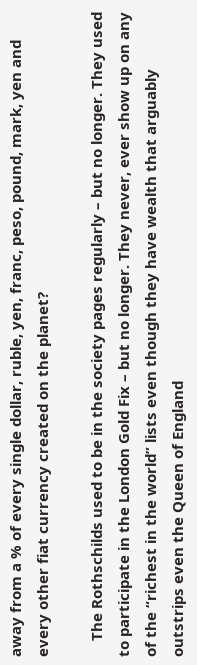away from a % of every single dollar, ruble, yen, franc, peso, pound, mark, yen and every other fiat currency created on the planet?

    The Rothschilds used to be in the society pages regularly – but no longer. They used to participate in the London Gold Fix – but no longer. They never, ever show up on any of the “richest in the world” lists even though they have wealth that arguably outstrips even the Queen of England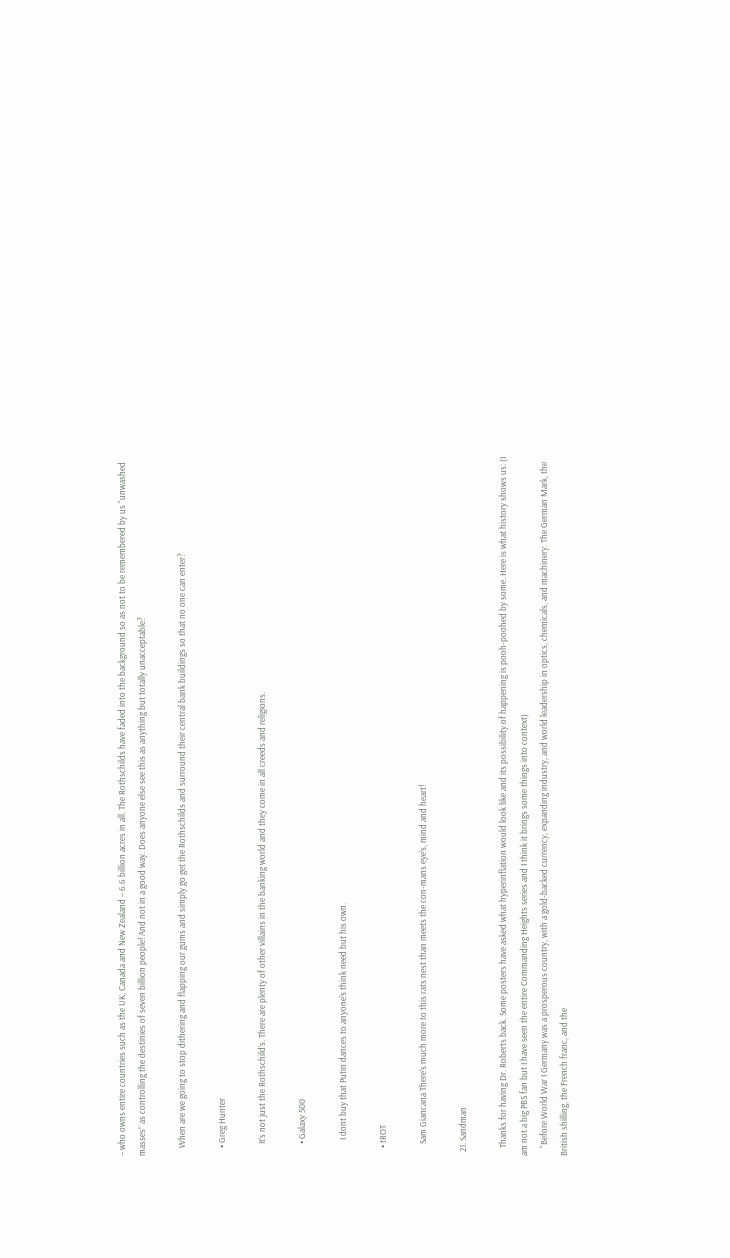– who owns entire countries such as the UK, Canada and New Zealand – 6.6 billion acres in all. The Rothschilds have faded into the background so as not to be remembered by us “unwashed masses” as controlling the destinies of seven billion people! And not in a good way. Does anyone else see this as anything but totally unacceptable?

    When are we going to stop dithering and flapping our gums and simply go get the Rothschilds and surround their central bank buildings so that no one can enter?

    • Greg Hunter

      It’s not just the Rothschild’s. There are plenty of other villains in the banking world and they come in all creeds and religions.

      • Galaxy 500

        I dont buy that Putin dances to anyone’s think need but his own.

    • tROT

      Sam Giancana There’s much more to this rats nest than meets the con-mans eye’s, mind and heart!

  21. Sandman

    Thanks for having Dr. Roberts back. Some posters have asked what hyperinflation would look like and its possibility of happening is pooh-poohed by some. Here is what history shows us: (I am not a big PBS fan but I have seen the entire Commanding Heights series and I think it brings some things into context)
    “Before World War I Germany was a prosperous country, with a gold-backed currency, expanding industry, and world leadership in optics, chemicals, and machinery. The German Mark, the British shilling, the French franc, and the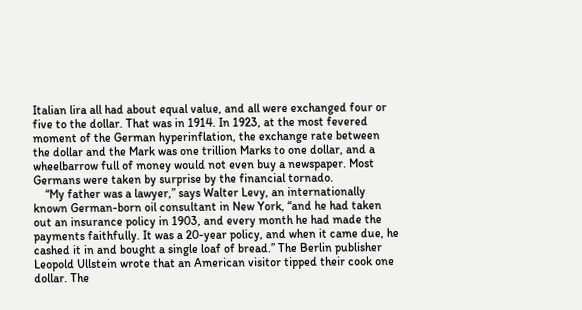Italian lira all had about equal value, and all were exchanged four or five to the dollar. That was in 1914. In 1923, at the most fevered moment of the German hyperinflation, the exchange rate between the dollar and the Mark was one trillion Marks to one dollar, and a wheelbarrow full of money would not even buy a newspaper. Most Germans were taken by surprise by the financial tornado.
    “My father was a lawyer,” says Walter Levy, an internationally known German-born oil consultant in New York, “and he had taken out an insurance policy in 1903, and every month he had made the payments faithfully. It was a 20-year policy, and when it came due, he cashed it in and bought a single loaf of bread.” The Berlin publisher Leopold Ullstein wrote that an American visitor tipped their cook one dollar. The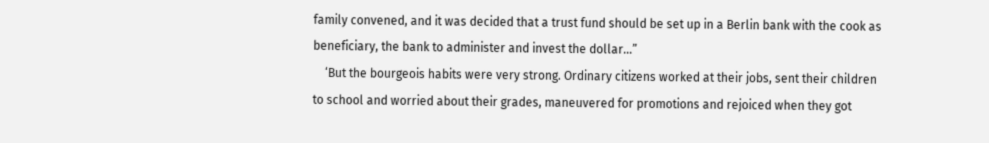family convened, and it was decided that a trust fund should be set up in a Berlin bank with the cook as beneficiary, the bank to administer and invest the dollar…”
    ‘But the bourgeois habits were very strong. Ordinary citizens worked at their jobs, sent their children to school and worried about their grades, maneuvered for promotions and rejoiced when they got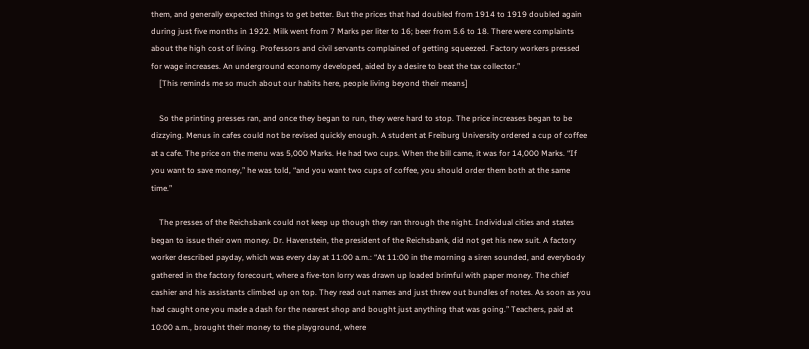them, and generally expected things to get better. But the prices that had doubled from 1914 to 1919 doubled again during just five months in 1922. Milk went from 7 Marks per liter to 16; beer from 5.6 to 18. There were complaints about the high cost of living. Professors and civil servants complained of getting squeezed. Factory workers pressed for wage increases. An underground economy developed, aided by a desire to beat the tax collector.”
    [This reminds me so much about our habits here, people living beyond their means]

    So the printing presses ran, and once they began to run, they were hard to stop. The price increases began to be dizzying. Menus in cafes could not be revised quickly enough. A student at Freiburg University ordered a cup of coffee at a cafe. The price on the menu was 5,000 Marks. He had two cups. When the bill came, it was for 14,000 Marks. “If you want to save money,” he was told, “and you want two cups of coffee, you should order them both at the same time.”

    The presses of the Reichsbank could not keep up though they ran through the night. Individual cities and states began to issue their own money. Dr. Havenstein, the president of the Reichsbank, did not get his new suit. A factory worker described payday, which was every day at 11:00 a.m.: “At 11:00 in the morning a siren sounded, and everybody gathered in the factory forecourt, where a five-ton lorry was drawn up loaded brimful with paper money. The chief cashier and his assistants climbed up on top. They read out names and just threw out bundles of notes. As soon as you had caught one you made a dash for the nearest shop and bought just anything that was going.” Teachers, paid at 10:00 a.m., brought their money to the playground, where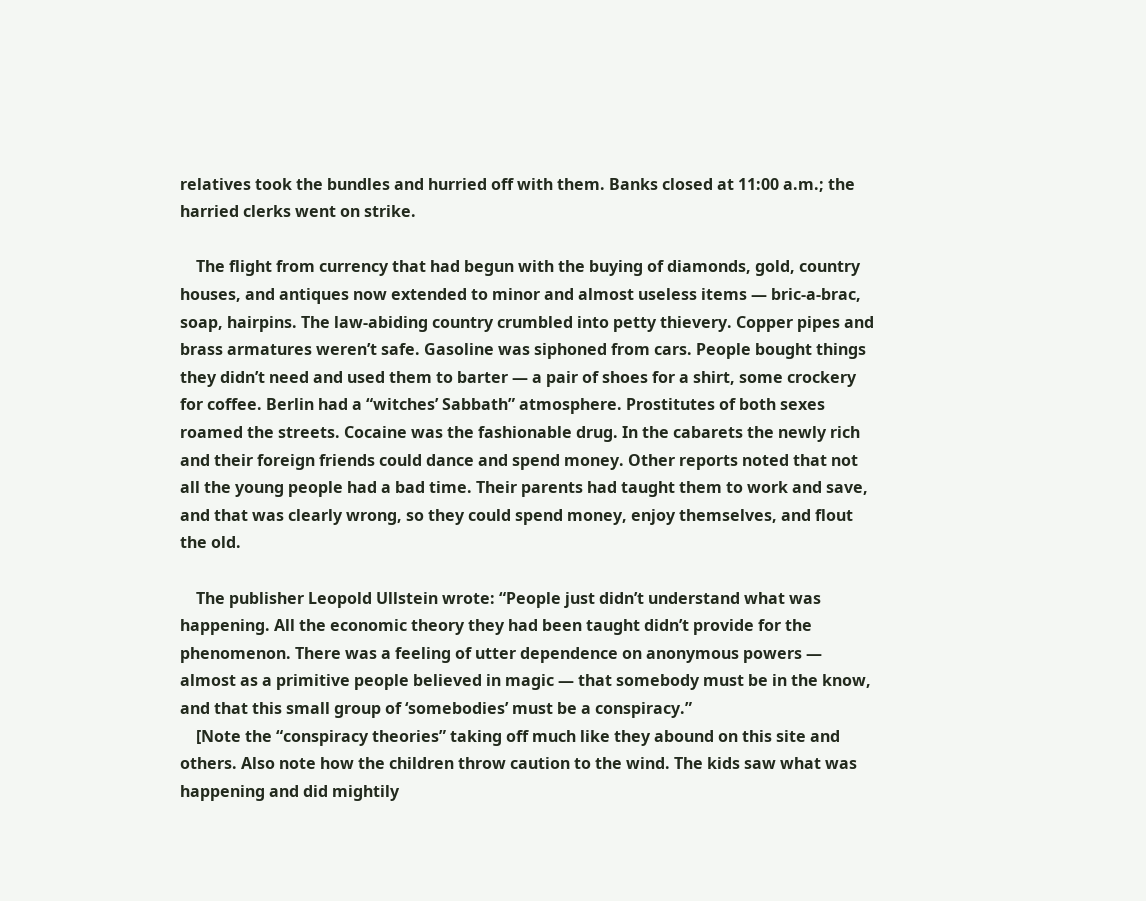relatives took the bundles and hurried off with them. Banks closed at 11:00 a.m.; the harried clerks went on strike.

    The flight from currency that had begun with the buying of diamonds, gold, country houses, and antiques now extended to minor and almost useless items — bric-a-brac, soap, hairpins. The law-abiding country crumbled into petty thievery. Copper pipes and brass armatures weren’t safe. Gasoline was siphoned from cars. People bought things they didn’t need and used them to barter — a pair of shoes for a shirt, some crockery for coffee. Berlin had a “witches’ Sabbath” atmosphere. Prostitutes of both sexes roamed the streets. Cocaine was the fashionable drug. In the cabarets the newly rich and their foreign friends could dance and spend money. Other reports noted that not all the young people had a bad time. Their parents had taught them to work and save, and that was clearly wrong, so they could spend money, enjoy themselves, and flout the old.

    The publisher Leopold Ullstein wrote: “People just didn’t understand what was happening. All the economic theory they had been taught didn’t provide for the phenomenon. There was a feeling of utter dependence on anonymous powers — almost as a primitive people believed in magic — that somebody must be in the know, and that this small group of ‘somebodies’ must be a conspiracy.”
    [Note the “conspiracy theories” taking off much like they abound on this site and others. Also note how the children throw caution to the wind. The kids saw what was happening and did mightily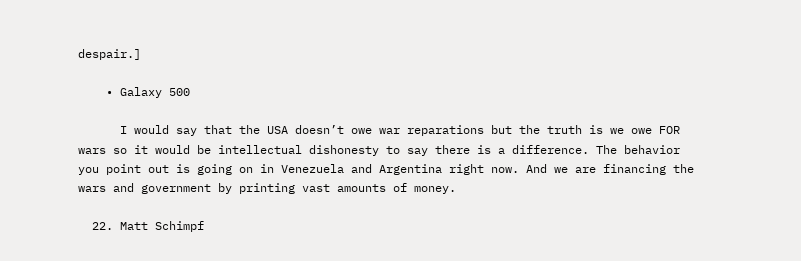despair.]

    • Galaxy 500

      I would say that the USA doesn’t owe war reparations but the truth is we owe FOR wars so it would be intellectual dishonesty to say there is a difference. The behavior you point out is going on in Venezuela and Argentina right now. And we are financing the wars and government by printing vast amounts of money.

  22. Matt Schimpf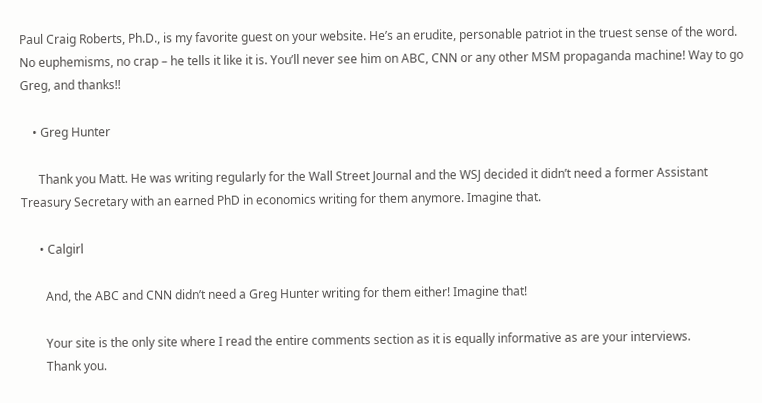Paul Craig Roberts, Ph.D., is my favorite guest on your website. He’s an erudite, personable patriot in the truest sense of the word. No euphemisms, no crap – he tells it like it is. You’ll never see him on ABC, CNN or any other MSM propaganda machine! Way to go Greg, and thanks!!

    • Greg Hunter

      Thank you Matt. He was writing regularly for the Wall Street Journal and the WSJ decided it didn’t need a former Assistant Treasury Secretary with an earned PhD in economics writing for them anymore. Imagine that.

      • Calgirl

        And, the ABC and CNN didn’t need a Greg Hunter writing for them either! Imagine that!

        Your site is the only site where I read the entire comments section as it is equally informative as are your interviews.
        Thank you.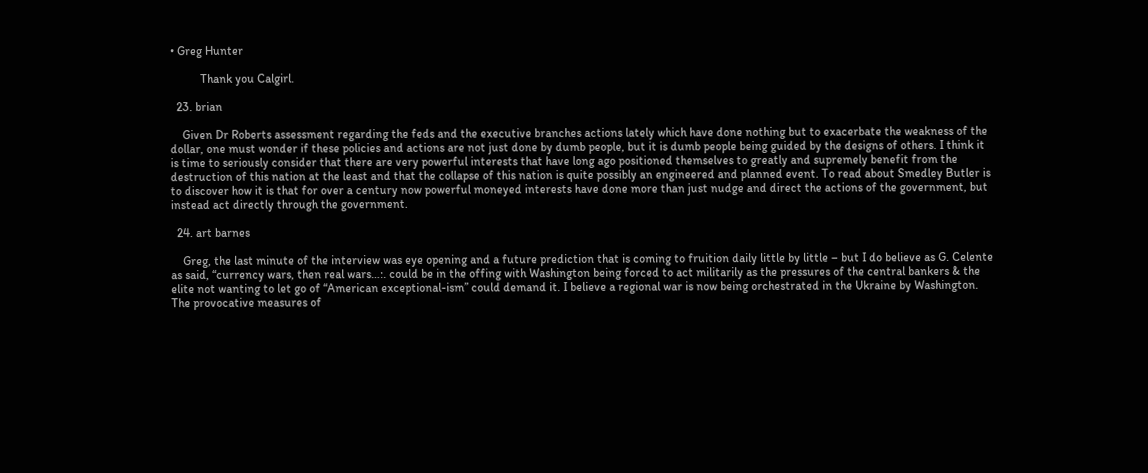• Greg Hunter

          Thank you Calgirl.

  23. brian

    Given Dr Roberts assessment regarding the feds and the executive branches actions lately which have done nothing but to exacerbate the weakness of the dollar, one must wonder if these policies and actions are not just done by dumb people, but it is dumb people being guided by the designs of others. I think it is time to seriously consider that there are very powerful interests that have long ago positioned themselves to greatly and supremely benefit from the destruction of this nation at the least and that the collapse of this nation is quite possibly an engineered and planned event. To read about Smedley Butler is to discover how it is that for over a century now powerful moneyed interests have done more than just nudge and direct the actions of the government, but instead act directly through the government.

  24. art barnes

    Greg, the last minute of the interview was eye opening and a future prediction that is coming to fruition daily little by little – but I do believe as G. Celente as said, “currency wars, then real wars…:. could be in the offing with Washington being forced to act militarily as the pressures of the central bankers & the elite not wanting to let go of “American exceptional-ism” could demand it. I believe a regional war is now being orchestrated in the Ukraine by Washington. The provocative measures of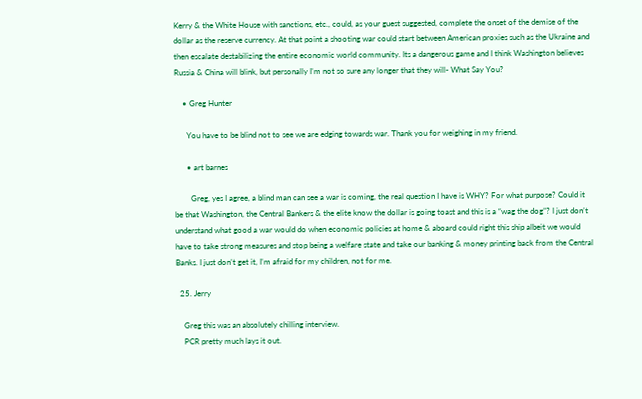Kerry & the White House with sanctions, etc., could, as your guest suggested, complete the onset of the demise of the dollar as the reserve currency. At that point a shooting war could start between American proxies such as the Ukraine and then escalate destabilizing the entire economic world community. Its a dangerous game and I think Washington believes Russia & China will blink, but personally I’m not so sure any longer that they will- What Say You?

    • Greg Hunter

      You have to be blind not to see we are edging towards war. Thank you for weighing in my friend.

      • art barnes

        Greg, yes I agree, a blind man can see a war is coming, the real question I have is WHY? For what purpose? Could it be that Washington, the Central Bankers & the elite know the dollar is going toast and this is a “wag the dog”? I just don’t understand what good a war would do when economic policies at home & aboard could right this ship albeit we would have to take strong measures and stop being a welfare state and take our banking & money printing back from the Central Banks. I just don’t get it, I’m afraid for my children, not for me.

  25. Jerry

    Greg this was an absolutely chilling interview.
    PCR pretty much lays it out.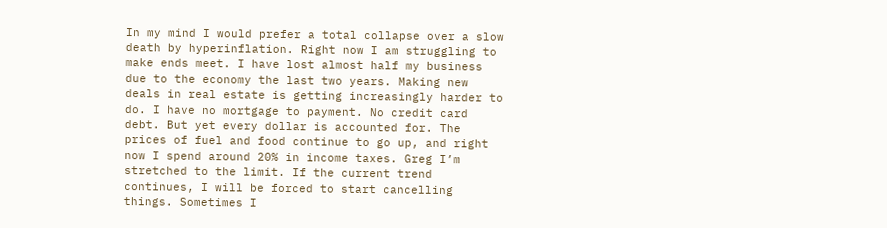In my mind I would prefer a total collapse over a slow death by hyperinflation. Right now I am struggling to make ends meet. I have lost almost half my business due to the economy the last two years. Making new deals in real estate is getting increasingly harder to do. I have no mortgage to payment. No credit card debt. But yet every dollar is accounted for. The prices of fuel and food continue to go up, and right now I spend around 20% in income taxes. Greg I’m stretched to the limit. If the current trend continues, I will be forced to start cancelling things. Sometimes I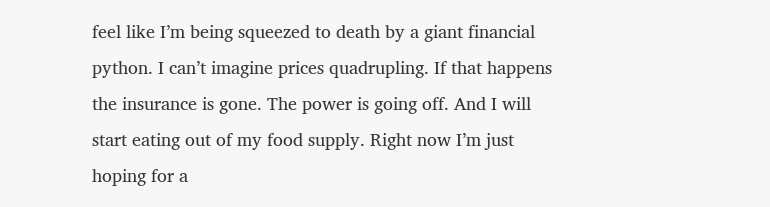feel like I’m being squeezed to death by a giant financial python. I can’t imagine prices quadrupling. If that happens the insurance is gone. The power is going off. And I will start eating out of my food supply. Right now I’m just hoping for a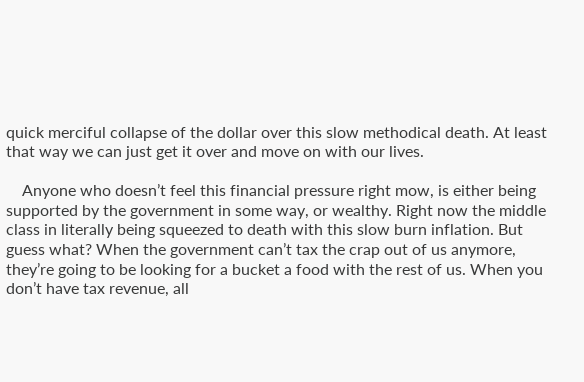quick merciful collapse of the dollar over this slow methodical death. At least that way we can just get it over and move on with our lives.

    Anyone who doesn’t feel this financial pressure right mow, is either being supported by the government in some way, or wealthy. Right now the middle class in literally being squeezed to death with this slow burn inflation. But guess what? When the government can’t tax the crap out of us anymore, they’re going to be looking for a bucket a food with the rest of us. When you don’t have tax revenue, all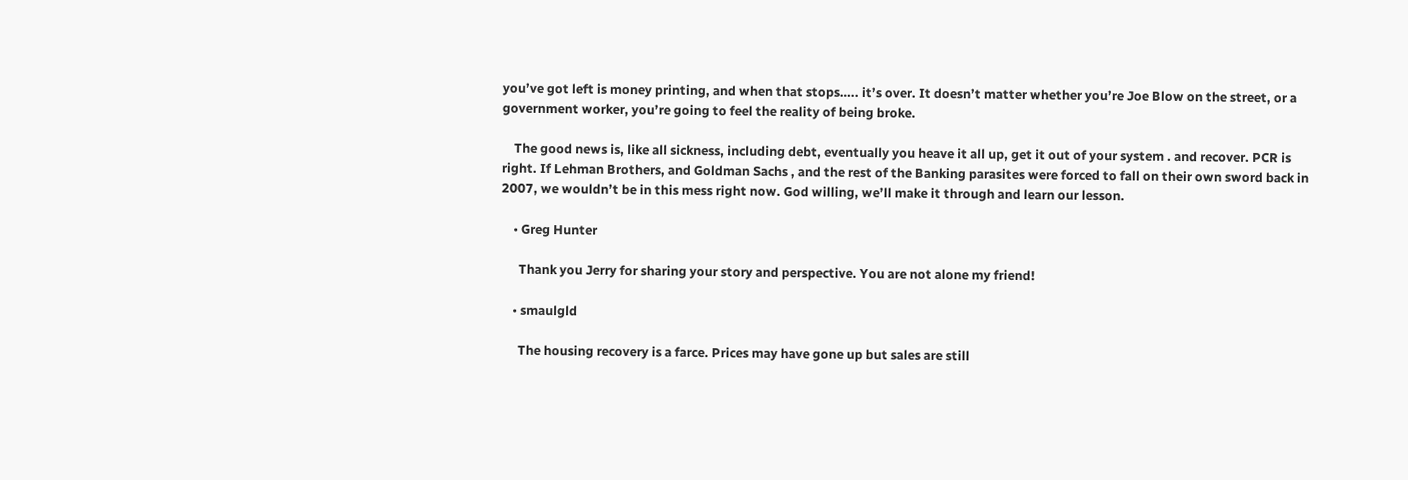you’ve got left is money printing, and when that stops….. it’s over. It doesn’t matter whether you’re Joe Blow on the street, or a government worker, you’re going to feel the reality of being broke.

    The good news is, like all sickness, including debt, eventually you heave it all up, get it out of your system . and recover. PCR is right. If Lehman Brothers, and Goldman Sachs , and the rest of the Banking parasites were forced to fall on their own sword back in 2007, we wouldn’t be in this mess right now. God willing, we’ll make it through and learn our lesson.

    • Greg Hunter

      Thank you Jerry for sharing your story and perspective. You are not alone my friend!

    • smaulgld

      The housing recovery is a farce. Prices may have gone up but sales are still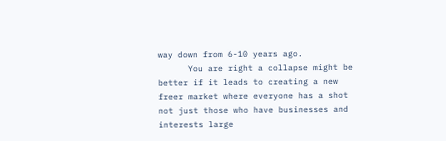way down from 6-10 years ago.
      You are right a collapse might be better if it leads to creating a new freer market where everyone has a shot not just those who have businesses and interests large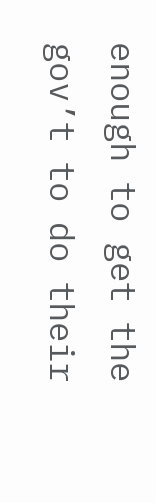enough to get the gov’t to do their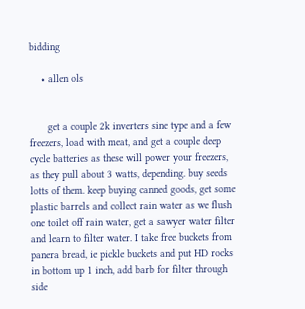bidding

    • allen ols


      get a couple 2k inverters sine type and a few freezers, load with meat, and get a couple deep cycle batteries as these will power your freezers, as they pull about 3 watts, depending. buy seeds lotts of them. keep buying canned goods, get some plastic barrels and collect rain water as we flush one toilet off rain water, get a sawyer water filter and learn to filter water. I take free buckets from panera bread, ie pickle buckets and put HD rocks in bottom up 1 inch, add barb for filter through side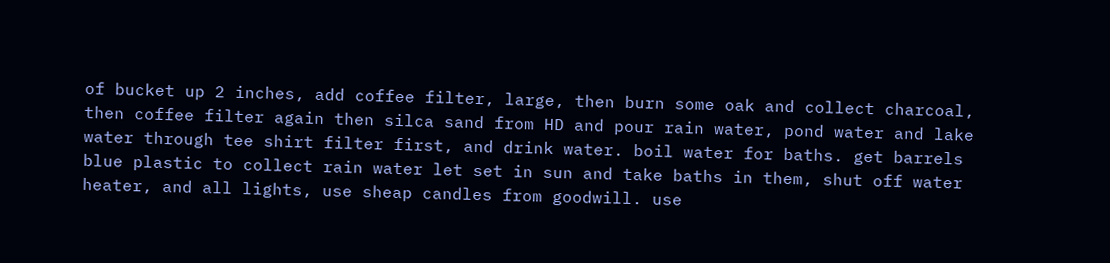of bucket up 2 inches, add coffee filter, large, then burn some oak and collect charcoal, then coffee filter again then silca sand from HD and pour rain water, pond water and lake water through tee shirt filter first, and drink water. boil water for baths. get barrels blue plastic to collect rain water let set in sun and take baths in them, shut off water heater, and all lights, use sheap candles from goodwill. use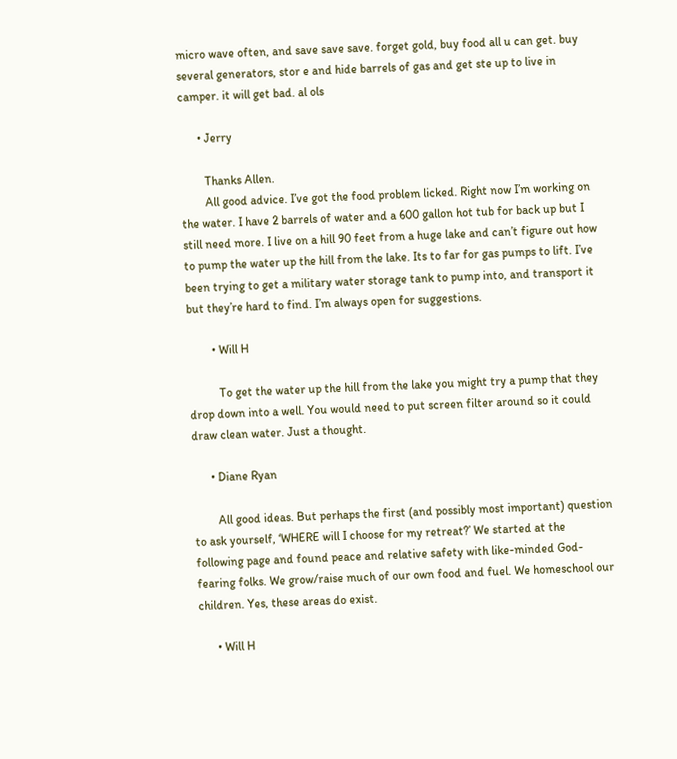micro wave often, and save save save. forget gold, buy food all u can get. buy several generators, stor e and hide barrels of gas and get ste up to live in camper. it will get bad. al ols

      • Jerry

        Thanks Allen.
        All good advice. I’ve got the food problem licked. Right now I’m working on the water. I have 2 barrels of water and a 600 gallon hot tub for back up but I still need more. I live on a hill 90 feet from a huge lake and can’t figure out how to pump the water up the hill from the lake. Its to far for gas pumps to lift. I’ve been trying to get a military water storage tank to pump into, and transport it but they’re hard to find. I’m always open for suggestions.

        • Will H

          To get the water up the hill from the lake you might try a pump that they drop down into a well. You would need to put screen filter around so it could draw clean water. Just a thought.

      • Diane Ryan

        All good ideas. But perhaps the first (and possibly most important) question to ask yourself, ‘WHERE will I choose for my retreat?’ We started at the following page and found peace and relative safety with like-minded God-fearing folks. We grow/raise much of our own food and fuel. We homeschool our children. Yes, these areas do exist.

      • Will H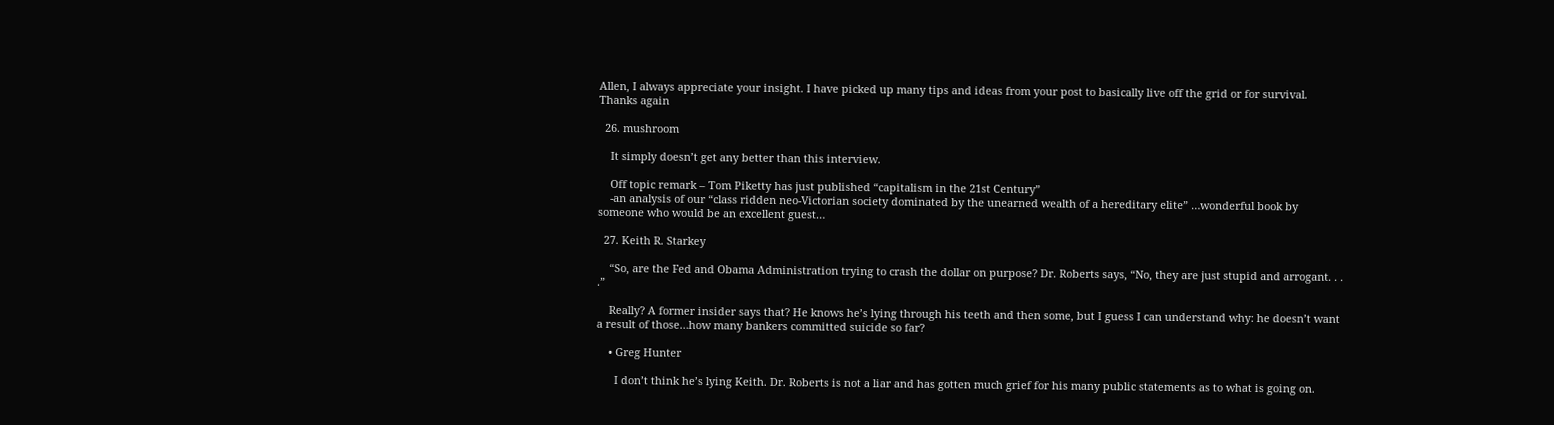Allen, I always appreciate your insight. I have picked up many tips and ideas from your post to basically live off the grid or for survival. Thanks again

  26. mushroom

    It simply doesn’t get any better than this interview.

    Off topic remark – Tom Piketty has just published “capitalism in the 21st Century”
    -an analysis of our “class ridden neo-Victorian society dominated by the unearned wealth of a hereditary elite” …wonderful book by someone who would be an excellent guest…

  27. Keith R. Starkey

    “So, are the Fed and Obama Administration trying to crash the dollar on purpose? Dr. Roberts says, “No, they are just stupid and arrogant. . . .”

    Really? A former insider says that? He knows he’s lying through his teeth and then some, but I guess I can understand why: he doesn’t want a result of those…how many bankers committed suicide so far?

    • Greg Hunter

      I don’t think he’s lying Keith. Dr. Roberts is not a liar and has gotten much grief for his many public statements as to what is going on.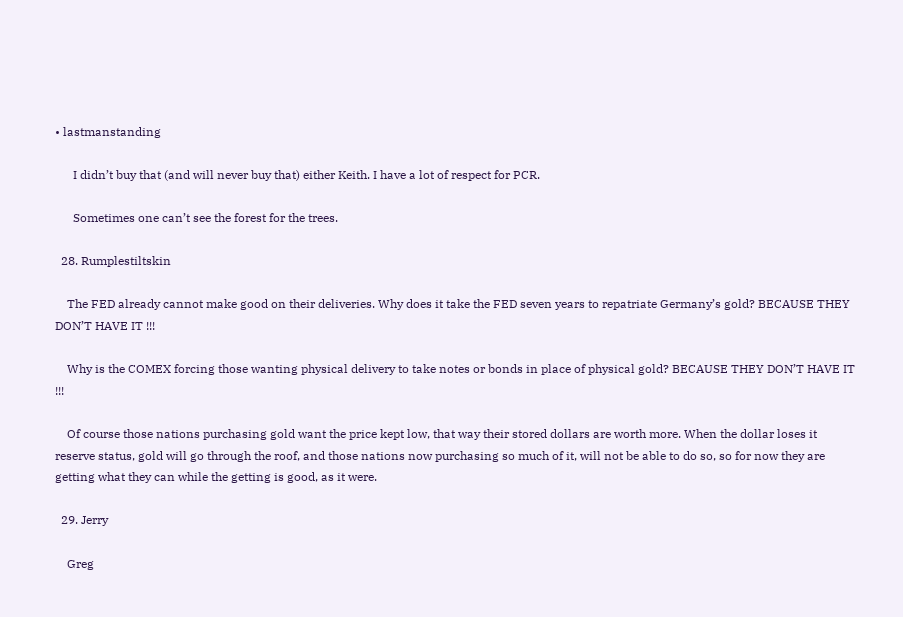• lastmanstanding

      I didn’t buy that (and will never buy that) either Keith. I have a lot of respect for PCR.

      Sometimes one can’t see the forest for the trees.

  28. Rumplestiltskin

    The FED already cannot make good on their deliveries. Why does it take the FED seven years to repatriate Germany’s gold? BECAUSE THEY DON’T HAVE IT !!!

    Why is the COMEX forcing those wanting physical delivery to take notes or bonds in place of physical gold? BECAUSE THEY DON’T HAVE IT !!!

    Of course those nations purchasing gold want the price kept low, that way their stored dollars are worth more. When the dollar loses it reserve status, gold will go through the roof, and those nations now purchasing so much of it, will not be able to do so, so for now they are getting what they can while the getting is good, as it were.

  29. Jerry

    Greg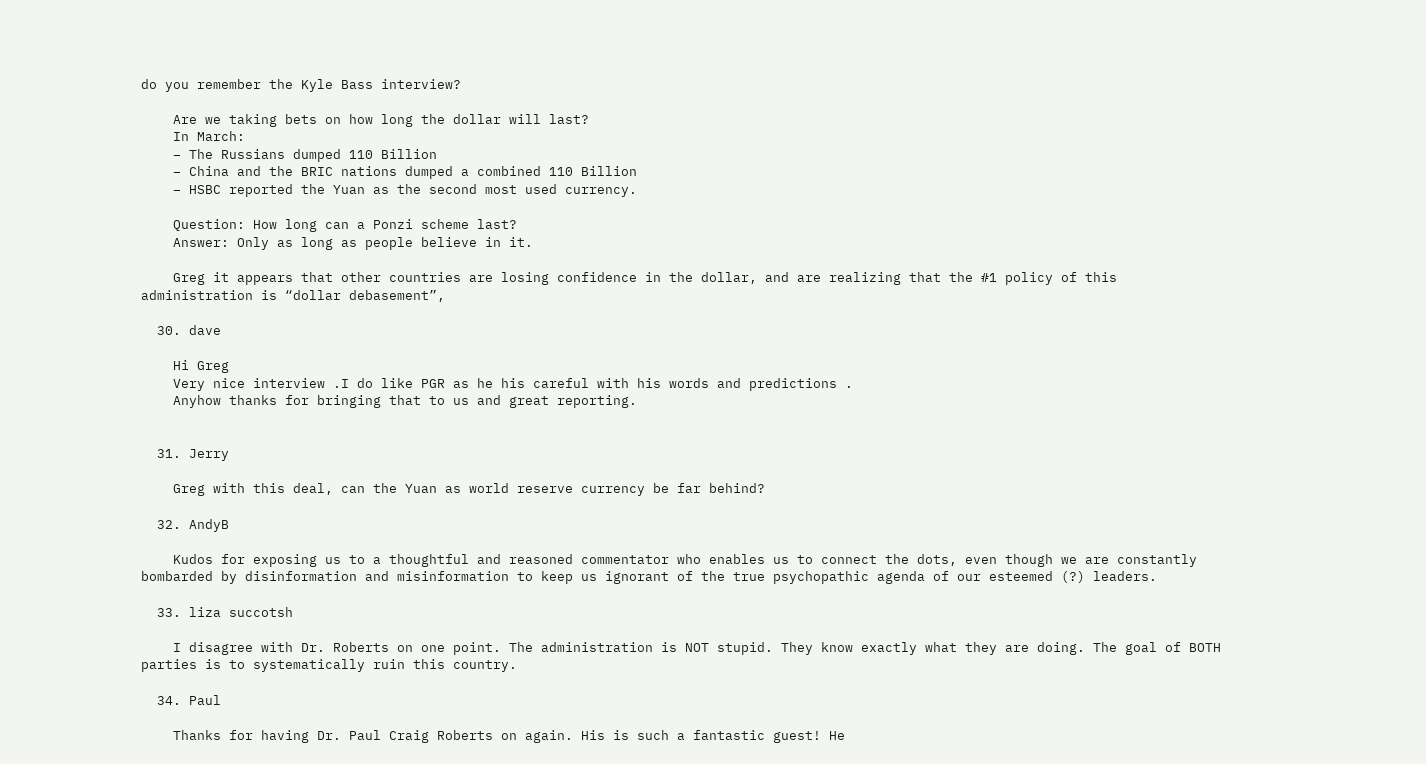do you remember the Kyle Bass interview?

    Are we taking bets on how long the dollar will last?
    In March:
    – The Russians dumped 110 Billion
    – China and the BRIC nations dumped a combined 110 Billion
    – HSBC reported the Yuan as the second most used currency.

    Question: How long can a Ponzi scheme last?
    Answer: Only as long as people believe in it.

    Greg it appears that other countries are losing confidence in the dollar, and are realizing that the #1 policy of this administration is “dollar debasement”,

  30. dave

    Hi Greg
    Very nice interview .I do like PGR as he his careful with his words and predictions .
    Anyhow thanks for bringing that to us and great reporting.


  31. Jerry

    Greg with this deal, can the Yuan as world reserve currency be far behind?

  32. AndyB

    Kudos for exposing us to a thoughtful and reasoned commentator who enables us to connect the dots, even though we are constantly bombarded by disinformation and misinformation to keep us ignorant of the true psychopathic agenda of our esteemed (?) leaders.

  33. liza succotsh

    I disagree with Dr. Roberts on one point. The administration is NOT stupid. They know exactly what they are doing. The goal of BOTH parties is to systematically ruin this country.

  34. Paul

    Thanks for having Dr. Paul Craig Roberts on again. His is such a fantastic guest! He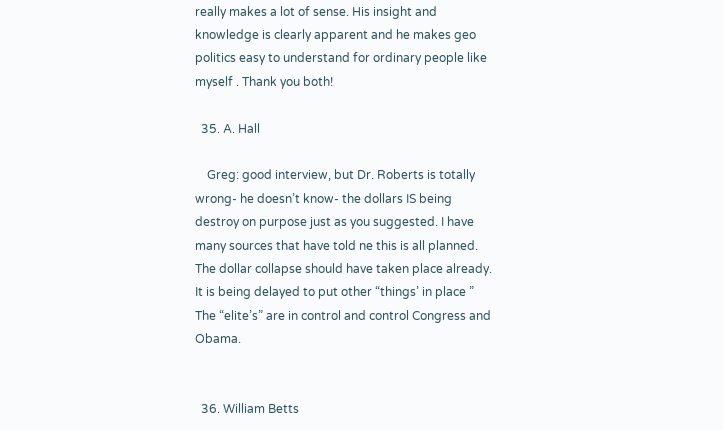really makes a lot of sense. His insight and knowledge is clearly apparent and he makes geo politics easy to understand for ordinary people like myself . Thank you both!

  35. A. Hall

    Greg: good interview, but Dr. Roberts is totally wrong- he doesn’t know- the dollars IS being destroy on purpose just as you suggested. I have many sources that have told ne this is all planned. The dollar collapse should have taken place already. It is being delayed to put other “things’ in place ” The “elite’s” are in control and control Congress and Obama.


  36. William Betts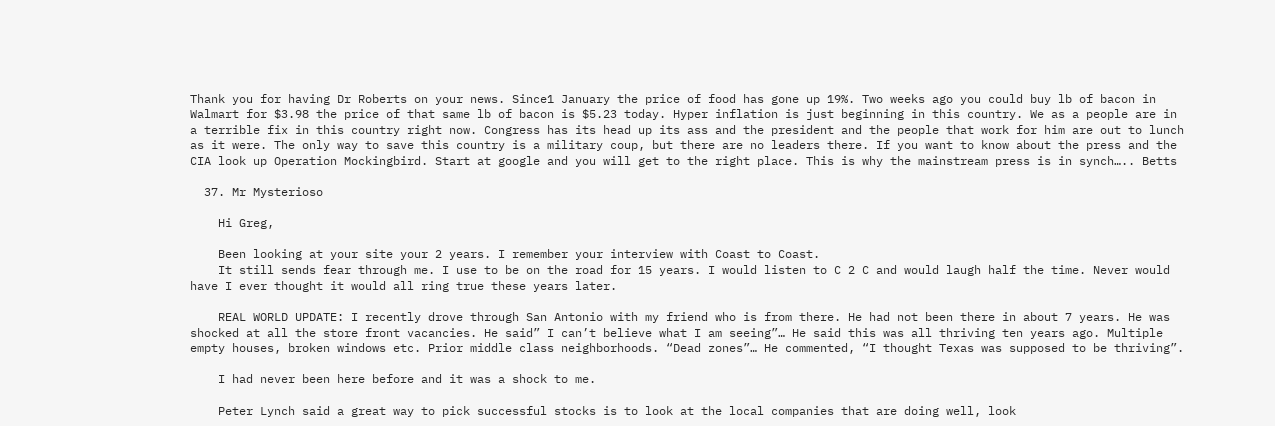Thank you for having Dr Roberts on your news. Since1 January the price of food has gone up 19%. Two weeks ago you could buy lb of bacon in Walmart for $3.98 the price of that same lb of bacon is $5.23 today. Hyper inflation is just beginning in this country. We as a people are in a terrible fix in this country right now. Congress has its head up its ass and the president and the people that work for him are out to lunch as it were. The only way to save this country is a military coup, but there are no leaders there. If you want to know about the press and the CIA look up Operation Mockingbird. Start at google and you will get to the right place. This is why the mainstream press is in synch….. Betts

  37. Mr Mysterioso

    Hi Greg,

    Been looking at your site your 2 years. I remember your interview with Coast to Coast.
    It still sends fear through me. I use to be on the road for 15 years. I would listen to C 2 C and would laugh half the time. Never would have I ever thought it would all ring true these years later.

    REAL WORLD UPDATE: I recently drove through San Antonio with my friend who is from there. He had not been there in about 7 years. He was shocked at all the store front vacancies. He said” I can’t believe what I am seeing”… He said this was all thriving ten years ago. Multiple empty houses, broken windows etc. Prior middle class neighborhoods. “Dead zones”… He commented, “I thought Texas was supposed to be thriving”.

    I had never been here before and it was a shock to me.

    Peter Lynch said a great way to pick successful stocks is to look at the local companies that are doing well, look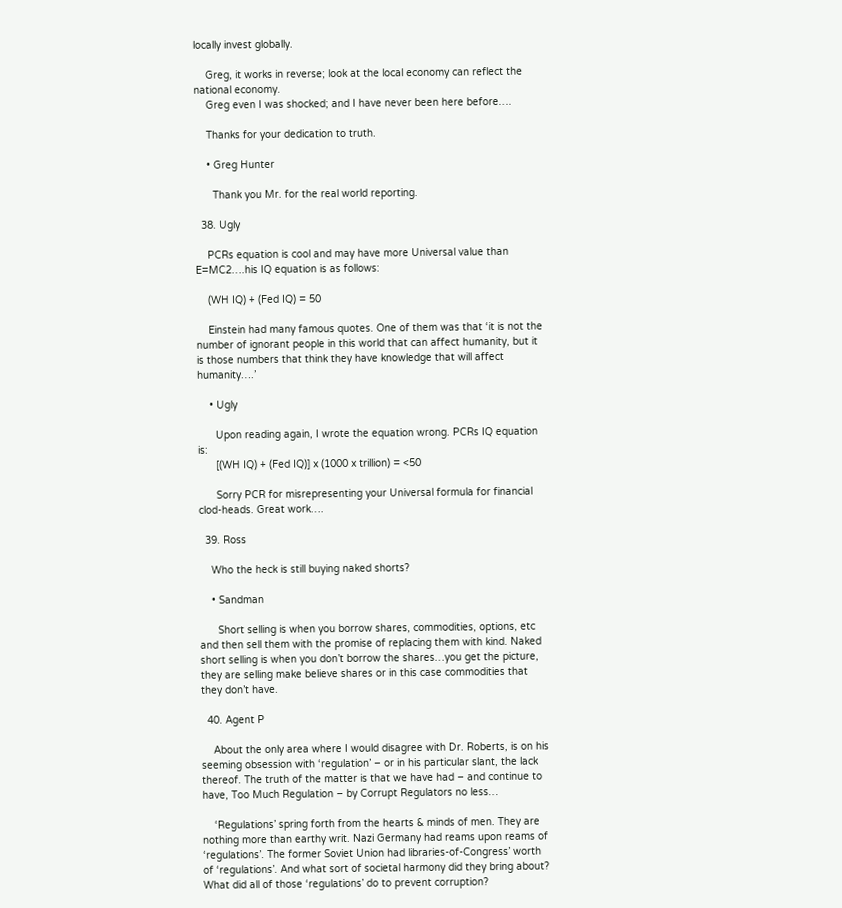locally invest globally.

    Greg, it works in reverse; look at the local economy can reflect the national economy.
    Greg even I was shocked; and I have never been here before….

    Thanks for your dedication to truth.

    • Greg Hunter

      Thank you Mr. for the real world reporting.

  38. Ugly

    PCRs equation is cool and may have more Universal value than E=MC2….his IQ equation is as follows:

    (WH IQ) + (Fed IQ) = 50

    Einstein had many famous quotes. One of them was that ‘it is not the number of ignorant people in this world that can affect humanity, but it is those numbers that think they have knowledge that will affect humanity….’

    • Ugly

      Upon reading again, I wrote the equation wrong. PCRs IQ equation is:
      [(WH IQ) + (Fed IQ)] x (1000 x trillion) = <50

      Sorry PCR for misrepresenting your Universal formula for financial clod-heads. Great work….

  39. Ross

    Who the heck is still buying naked shorts?

    • Sandman

      Short selling is when you borrow shares, commodities, options, etc and then sell them with the promise of replacing them with kind. Naked short selling is when you don’t borrow the shares…you get the picture, they are selling make believe shares or in this case commodities that they don’t have.

  40. Agent P

    About the only area where I would disagree with Dr. Roberts, is on his seeming obsession with ‘regulation’ – or in his particular slant, the lack thereof. The truth of the matter is that we have had – and continue to have, Too Much Regulation – by Corrupt Regulators no less…

    ‘Regulations’ spring forth from the hearts & minds of men. They are nothing more than earthy writ. Nazi Germany had reams upon reams of ‘regulations’. The former Soviet Union had libraries-of-Congress’ worth of ‘regulations’. And what sort of societal harmony did they bring about? What did all of those ‘regulations’ do to prevent corruption?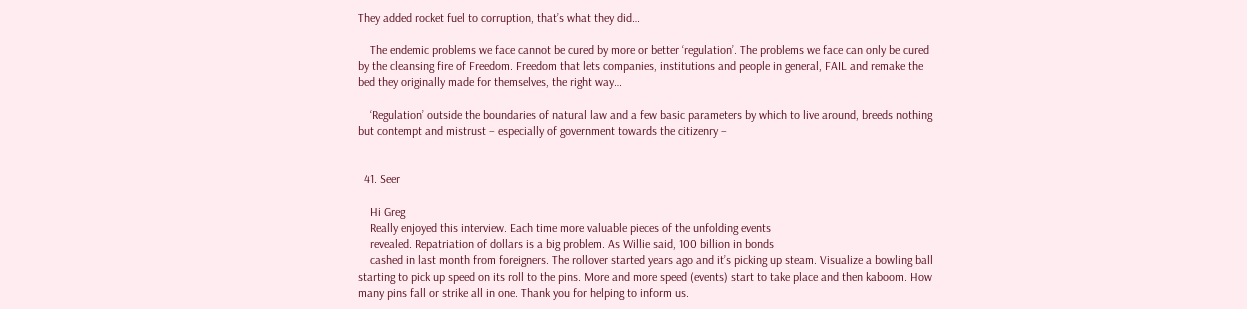They added rocket fuel to corruption, that’s what they did…

    The endemic problems we face cannot be cured by more or better ‘regulation’. The problems we face can only be cured by the cleansing fire of Freedom. Freedom that lets companies, institutions and people in general, FAIL and remake the bed they originally made for themselves, the right way…

    ‘Regulation’ outside the boundaries of natural law and a few basic parameters by which to live around, breeds nothing but contempt and mistrust – especially of government towards the citizenry –


  41. Seer

    Hi Greg
    Really enjoyed this interview. Each time more valuable pieces of the unfolding events
    revealed. Repatriation of dollars is a big problem. As Willie said, 100 billion in bonds
    cashed in last month from foreigners. The rollover started years ago and it’s picking up steam. Visualize a bowling ball starting to pick up speed on its roll to the pins. More and more speed (events) start to take place and then kaboom. How many pins fall or strike all in one. Thank you for helping to inform us.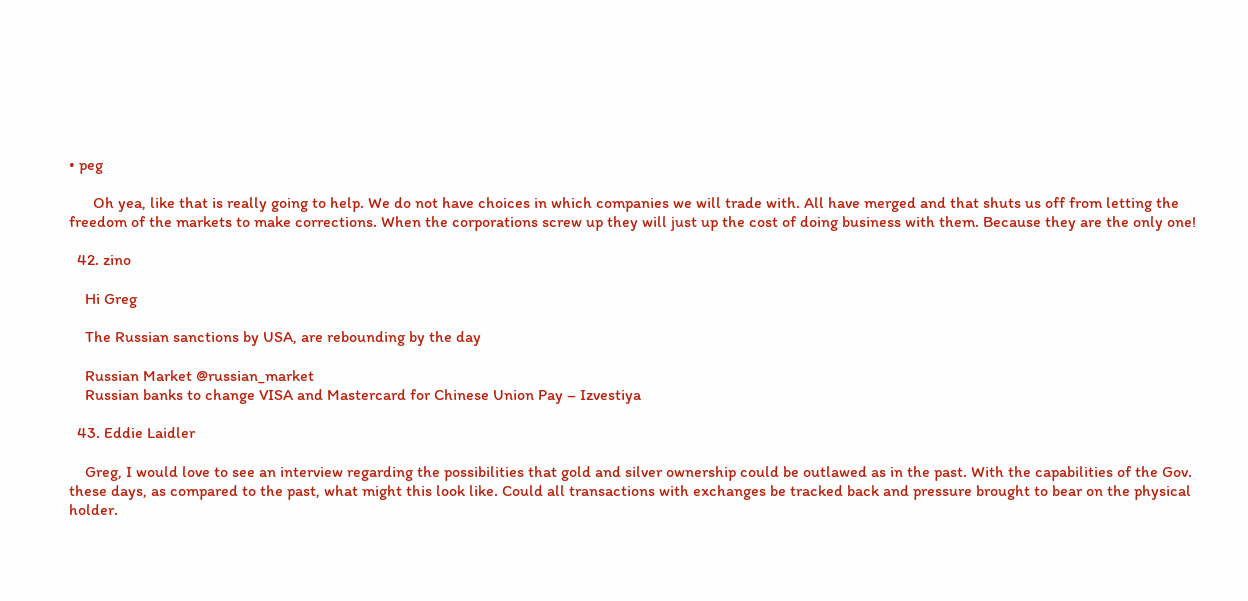• peg

      Oh yea, like that is really going to help. We do not have choices in which companies we will trade with. All have merged and that shuts us off from letting the freedom of the markets to make corrections. When the corporations screw up they will just up the cost of doing business with them. Because they are the only one!

  42. zino

    Hi Greg

    The Russian sanctions by USA, are rebounding by the day

    Russian Market @russian_market
    Russian banks to change VISA and Mastercard for Chinese Union Pay – Izvestiya

  43. Eddie Laidler

    Greg, I would love to see an interview regarding the possibilities that gold and silver ownership could be outlawed as in the past. With the capabilities of the Gov. these days, as compared to the past, what might this look like. Could all transactions with exchanges be tracked back and pressure brought to bear on the physical holder.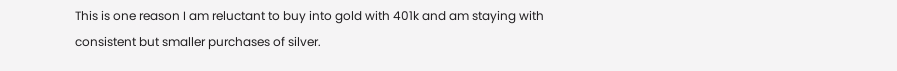This is one reason I am reluctant to buy into gold with 401k and am staying with consistent but smaller purchases of silver.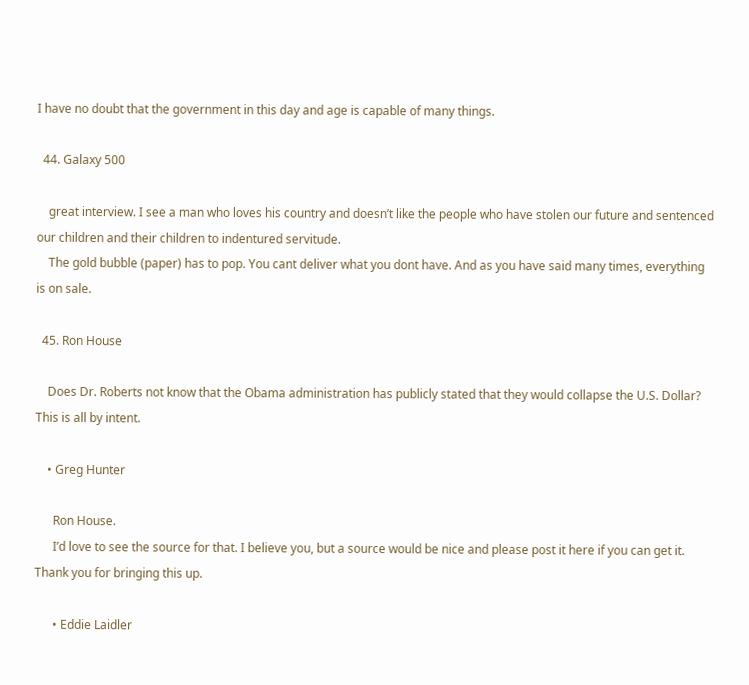I have no doubt that the government in this day and age is capable of many things.

  44. Galaxy 500

    great interview. I see a man who loves his country and doesn’t like the people who have stolen our future and sentenced our children and their children to indentured servitude.
    The gold bubble (paper) has to pop. You cant deliver what you dont have. And as you have said many times, everything is on sale.

  45. Ron House

    Does Dr. Roberts not know that the Obama administration has publicly stated that they would collapse the U.S. Dollar? This is all by intent.

    • Greg Hunter

      Ron House.
      I’d love to see the source for that. I believe you, but a source would be nice and please post it here if you can get it. Thank you for bringing this up.

      • Eddie Laidler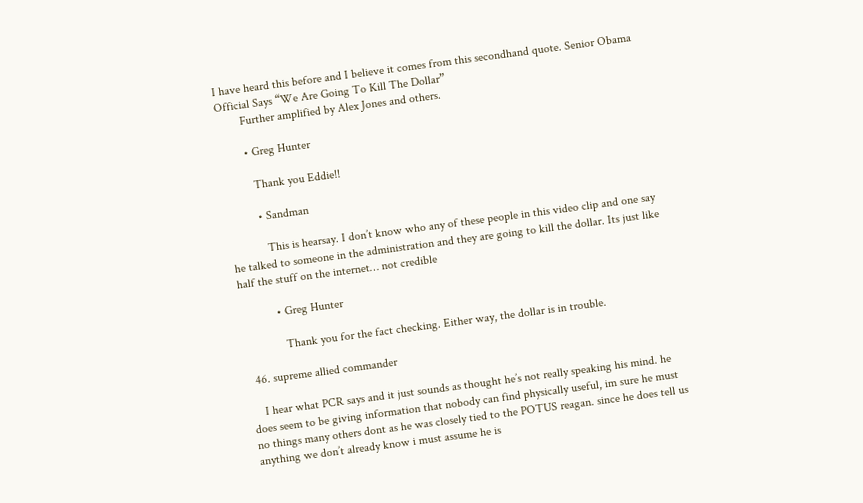I have heard this before and I believe it comes from this secondhand quote. Senior Obama Official Says “We Are Going To Kill The Dollar”
        Further amplified by Alex Jones and others.

        • Greg Hunter

          Thank you Eddie!!

          • Sandman

            This is hearsay. I don’t know who any of these people in this video clip and one say he talked to someone in the administration and they are going to kill the dollar. Its just like half the stuff on the internet… not credible

            • Greg Hunter

              Thank you for the fact checking. Either way, the dollar is in trouble.

  46. supreme allied commander

    I hear what PCR says and it just sounds as thought he’s not really speaking his mind. he does seem to be giving information that nobody can find physically useful, im sure he must no things many others dont as he was closely tied to the POTUS reagan. since he does tell us anything we don’t already know i must assume he is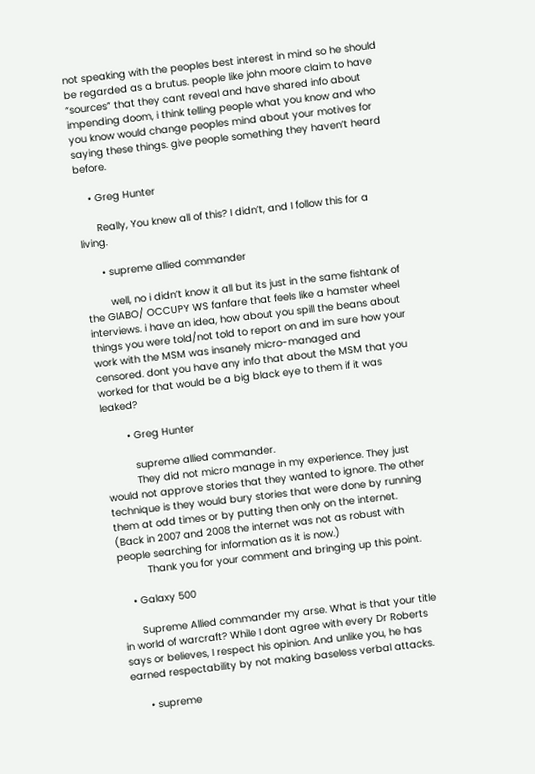not speaking with the peoples best interest in mind so he should be regarded as a brutus. people like john moore claim to have “sources” that they cant reveal and have shared info about impending doom, i think telling people what you know and who you know would change peoples mind about your motives for saying these things. give people something they haven’t heard before.

    • Greg Hunter

      Really, You knew all of this? I didn’t, and I follow this for a living.

      • supreme allied commander

        well, no i didn’t know it all but its just in the same fishtank of the GIABO/ OCCUPY WS fanfare that feels like a hamster wheel interviews. i have an idea, how about you spill the beans about things you were told/not told to report on and im sure how your work with the MSM was insanely micro-managed and censored. dont you have any info that about the MSM that you worked for that would be a big black eye to them if it was leaked?

        • Greg Hunter

          supreme allied commander.
          They did not micro manage in my experience. They just would not approve stories that they wanted to ignore. The other technique is they would bury stories that were done by running them at odd times or by putting then only on the internet. (Back in 2007 and 2008 the internet was not as robust with people searching for information as it is now.)
          Thank you for your comment and bringing up this point.

    • Galaxy 500

      Supreme Allied commander my arse. What is that your title in world of warcraft? While I dont agree with every Dr Roberts says or believes, I respect his opinion. And unlike you, he has earned respectability by not making baseless verbal attacks.

      • supreme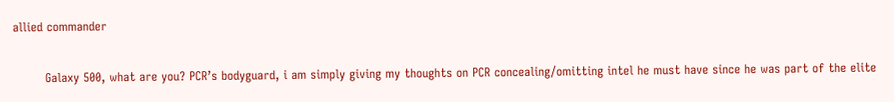allied commander

        Galaxy 500, what are you? PCR’s bodyguard, i am simply giving my thoughts on PCR concealing/omitting intel he must have since he was part of the elite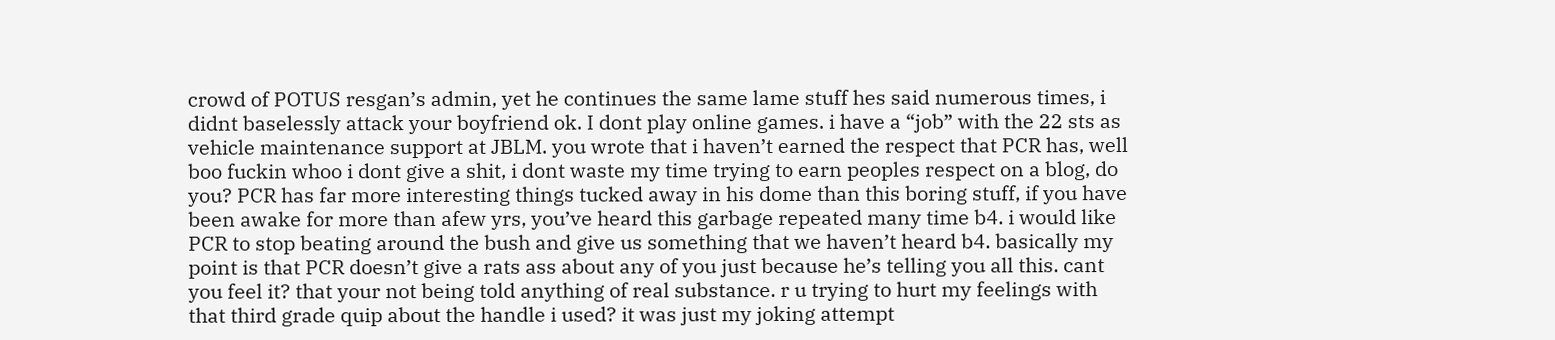crowd of POTUS resgan’s admin, yet he continues the same lame stuff hes said numerous times, i didnt baselessly attack your boyfriend ok. I dont play online games. i have a “job” with the 22 sts as vehicle maintenance support at JBLM. you wrote that i haven’t earned the respect that PCR has, well boo fuckin whoo i dont give a shit, i dont waste my time trying to earn peoples respect on a blog, do you? PCR has far more interesting things tucked away in his dome than this boring stuff, if you have been awake for more than afew yrs, you’ve heard this garbage repeated many time b4. i would like PCR to stop beating around the bush and give us something that we haven’t heard b4. basically my point is that PCR doesn’t give a rats ass about any of you just because he’s telling you all this. cant you feel it? that your not being told anything of real substance. r u trying to hurt my feelings with that third grade quip about the handle i used? it was just my joking attempt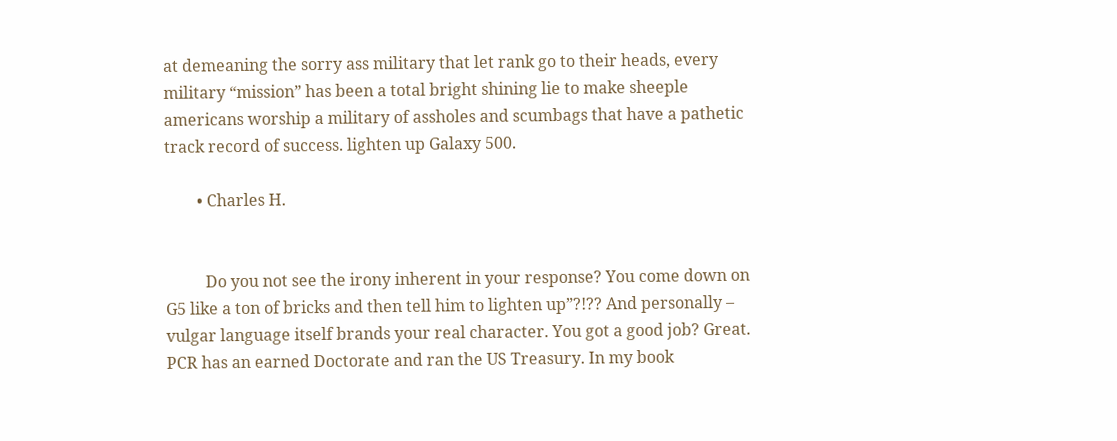at demeaning the sorry ass military that let rank go to their heads, every military “mission” has been a total bright shining lie to make sheeple americans worship a military of assholes and scumbags that have a pathetic track record of success. lighten up Galaxy 500.

        • Charles H.


          Do you not see the irony inherent in your response? You come down on G5 like a ton of bricks and then tell him to lighten up”?!?? And personally – vulgar language itself brands your real character. You got a good job? Great. PCR has an earned Doctorate and ran the US Treasury. In my book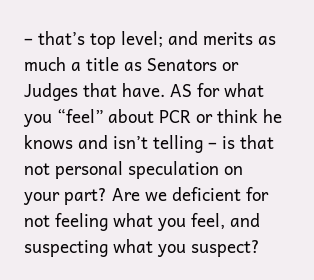– that’s top level; and merits as much a title as Senators or Judges that have. AS for what you “feel” about PCR or think he knows and isn’t telling – is that not personal speculation on your part? Are we deficient for not feeling what you feel, and suspecting what you suspect?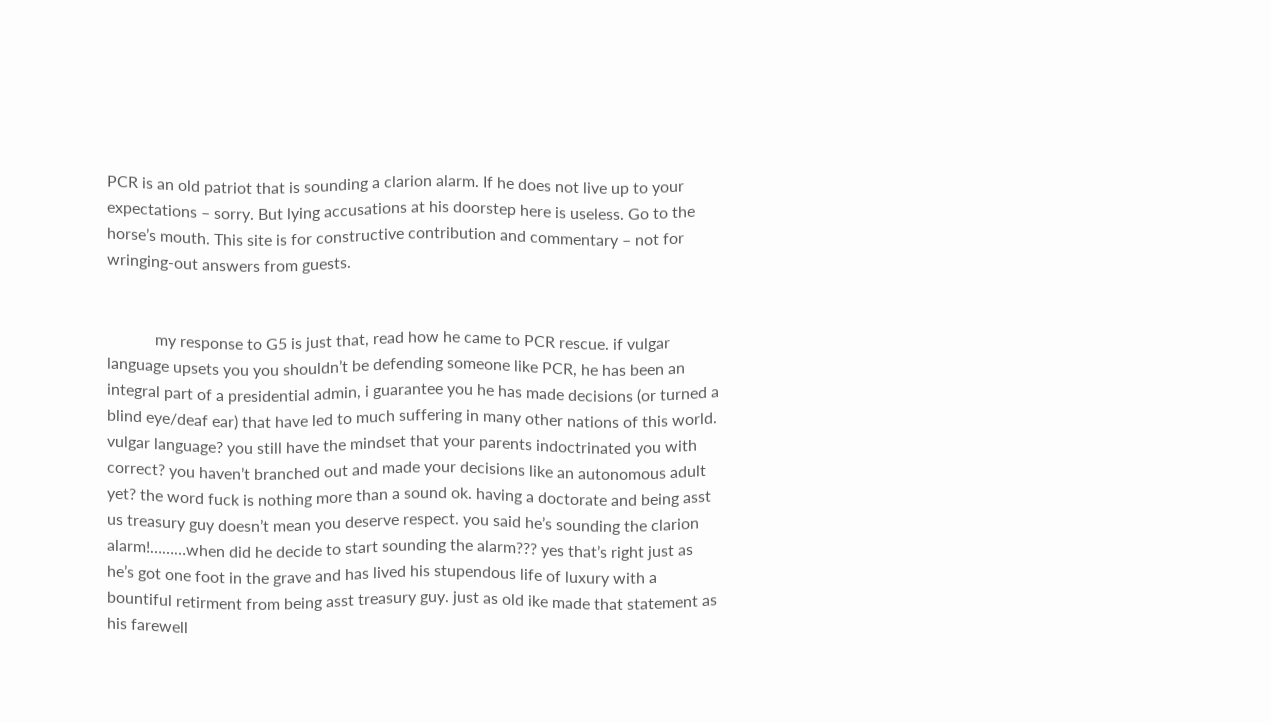PCR is an old patriot that is sounding a clarion alarm. If he does not live up to your expectations – sorry. But lying accusations at his doorstep here is useless. Go to the horse’s mouth. This site is for constructive contribution and commentary – not for wringing-out answers from guests.


            my response to G5 is just that, read how he came to PCR rescue. if vulgar language upsets you you shouldn’t be defending someone like PCR, he has been an integral part of a presidential admin, i guarantee you he has made decisions (or turned a blind eye/deaf ear) that have led to much suffering in many other nations of this world. vulgar language? you still have the mindset that your parents indoctrinated you with correct? you haven’t branched out and made your decisions like an autonomous adult yet? the word fuck is nothing more than a sound ok. having a doctorate and being asst us treasury guy doesn’t mean you deserve respect. you said he’s sounding the clarion alarm!………when did he decide to start sounding the alarm??? yes that’s right just as he’s got one foot in the grave and has lived his stupendous life of luxury with a bountiful retirment from being asst treasury guy. just as old ike made that statement as his farewell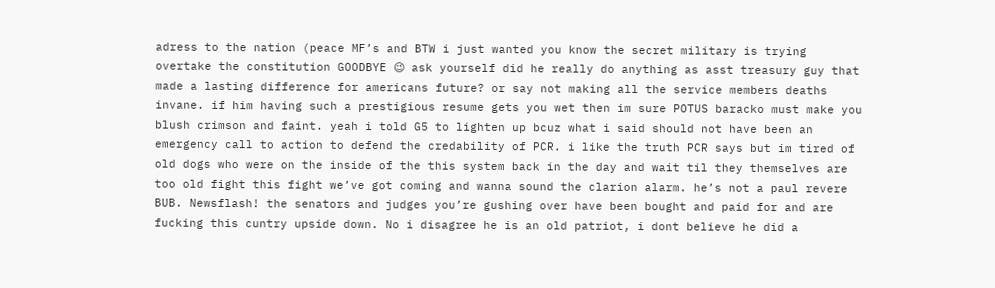adress to the nation (peace MF’s and BTW i just wanted you know the secret military is trying overtake the constitution GOODBYE 😉 ask yourself did he really do anything as asst treasury guy that made a lasting difference for americans future? or say not making all the service members deaths invane. if him having such a prestigious resume gets you wet then im sure POTUS baracko must make you blush crimson and faint. yeah i told G5 to lighten up bcuz what i said should not have been an emergency call to action to defend the credability of PCR. i like the truth PCR says but im tired of old dogs who were on the inside of the this system back in the day and wait til they themselves are too old fight this fight we’ve got coming and wanna sound the clarion alarm. he’s not a paul revere BUB. Newsflash! the senators and judges you’re gushing over have been bought and paid for and are fucking this cuntry upside down. No i disagree he is an old patriot, i dont believe he did a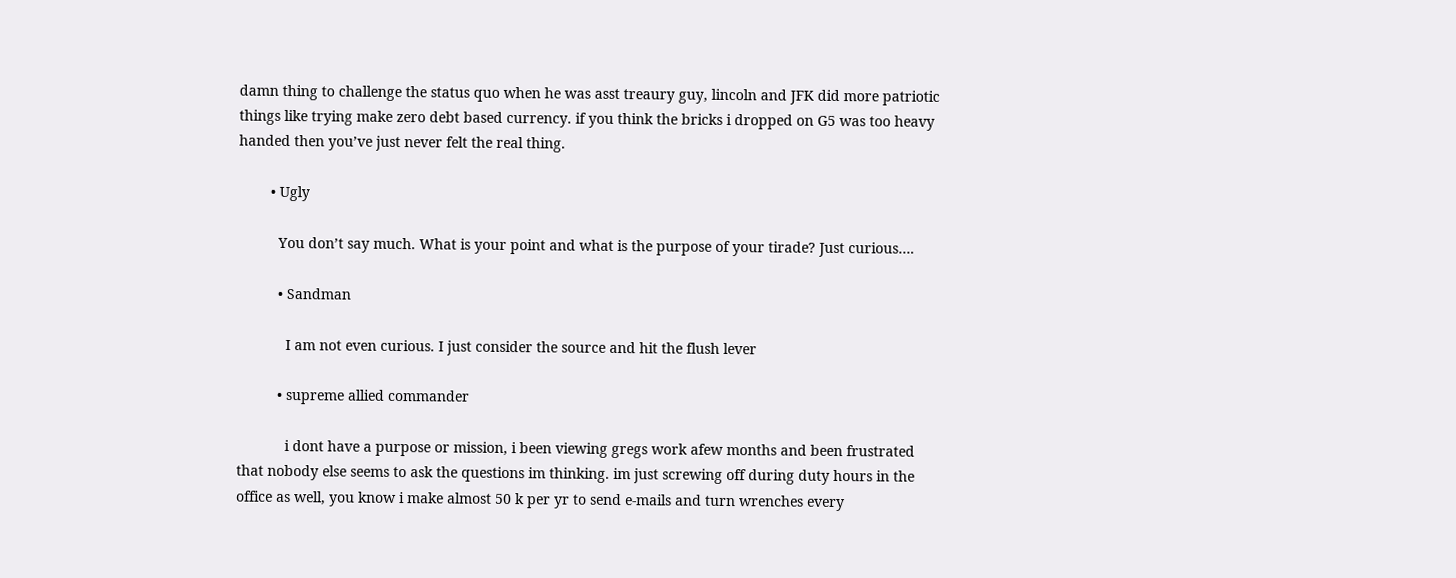damn thing to challenge the status quo when he was asst treaury guy, lincoln and JFK did more patriotic things like trying make zero debt based currency. if you think the bricks i dropped on G5 was too heavy handed then you’ve just never felt the real thing.

        • Ugly

          You don’t say much. What is your point and what is the purpose of your tirade? Just curious….

          • Sandman

            I am not even curious. I just consider the source and hit the flush lever

          • supreme allied commander

            i dont have a purpose or mission, i been viewing gregs work afew months and been frustrated that nobody else seems to ask the questions im thinking. im just screwing off during duty hours in the office as well, you know i make almost 50 k per yr to send e-mails and turn wrenches every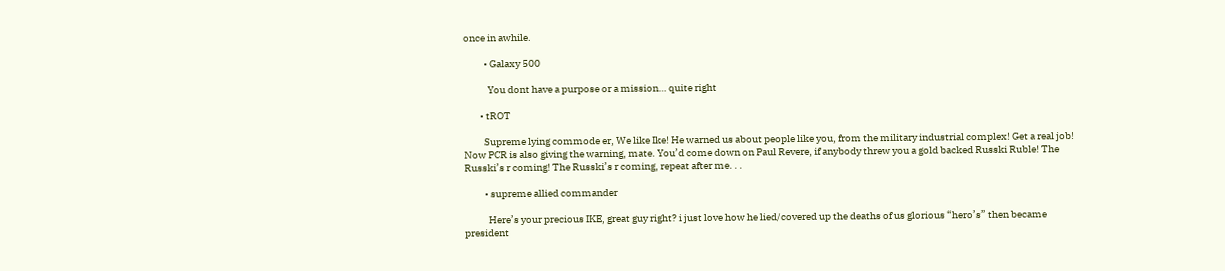once in awhile.

          • Galaxy 500

            You dont have a purpose or a mission… quite right

        • tROT

          Supreme lying commode er, We like Ike! He warned us about people like you, from the military industrial complex! Get a real job! Now PCR is also giving the warning, mate. You’d come down on Paul Revere, if anybody threw you a gold backed Russki Ruble! The Russki’s r coming! The Russki’s r coming, repeat after me. . .

          • supreme allied commander

            Here’s your precious IKE, great guy right? i just love how he lied/covered up the deaths of us glorious “hero’s” then became president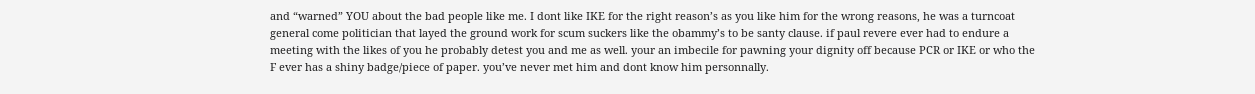and “warned” YOU about the bad people like me. I dont like IKE for the right reason’s as you like him for the wrong reasons, he was a turncoat general come politician that layed the ground work for scum suckers like the obammy’s to be santy clause. if paul revere ever had to endure a meeting with the likes of you he probably detest you and me as well. your an imbecile for pawning your dignity off because PCR or IKE or who the F ever has a shiny badge/piece of paper. you’ve never met him and dont know him personnally.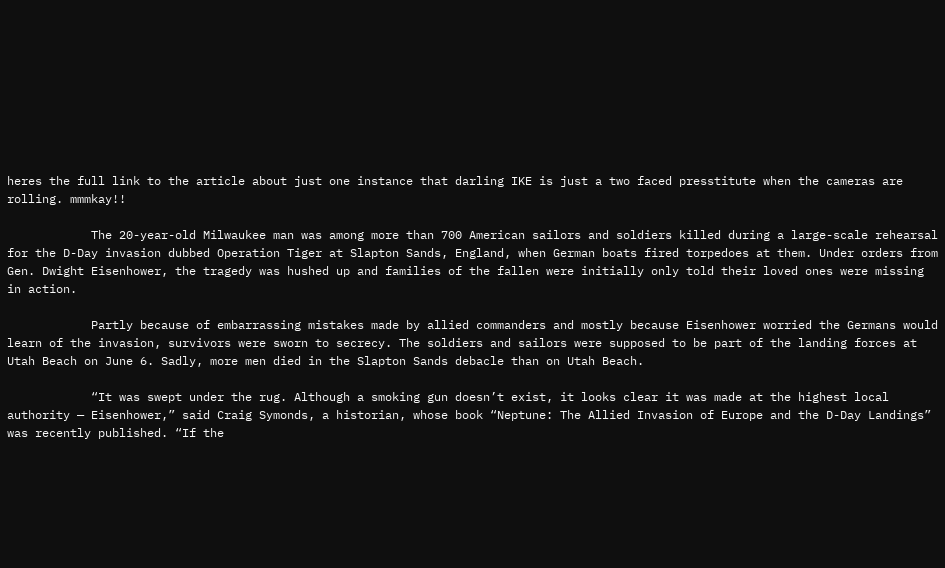heres the full link to the article about just one instance that darling IKE is just a two faced presstitute when the cameras are rolling. mmmkay!!

            The 20-year-old Milwaukee man was among more than 700 American sailors and soldiers killed during a large-scale rehearsal for the D-Day invasion dubbed Operation Tiger at Slapton Sands, England, when German boats fired torpedoes at them. Under orders from Gen. Dwight Eisenhower, the tragedy was hushed up and families of the fallen were initially only told their loved ones were missing in action.

            Partly because of embarrassing mistakes made by allied commanders and mostly because Eisenhower worried the Germans would learn of the invasion, survivors were sworn to secrecy. The soldiers and sailors were supposed to be part of the landing forces at Utah Beach on June 6. Sadly, more men died in the Slapton Sands debacle than on Utah Beach.

            “It was swept under the rug. Although a smoking gun doesn’t exist, it looks clear it was made at the highest local authority — Eisenhower,” said Craig Symonds, a historian, whose book “Neptune: The Allied Invasion of Europe and the D-Day Landings” was recently published. “If the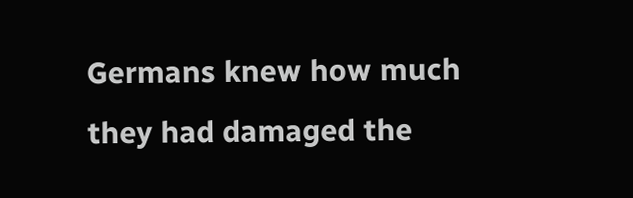Germans knew how much they had damaged the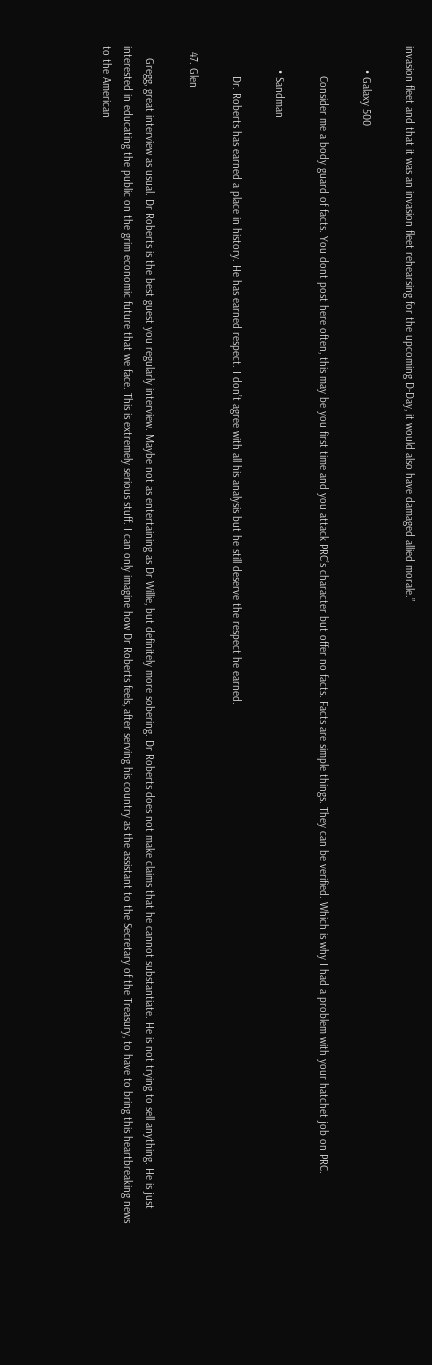invasion fleet and that it was an invasion fleet rehearsing for the upcoming D-Day, it would also have damaged allied morale.”

        • Galaxy 500

          Consider me a body guard of facts. You dont post here often, this may be you first time and you attack PRC’s character but offer no facts. Facts are simple things. They can be verified. Which is why I had a problem with your hatchet job on PRC.

        • Sandman

          Dr. Roberts has earned a place in history. He has earned respect. I don’t agree with all his analysis but he still deserve the respect he earned.

  47. Glen

    Gregg, great interview as usual. Dr Roberts is the best guest you regularly interview. Maybe not as entertaining as Dr Willie, but definitely more sobering. Dr Roberts does not make claims that he cannot substantiate. He is not trying to sell anything. He is just interested in educating the public on the grim economic future that we face. This is extremely serious stuff. I can only imagine how Dr Roberts feels, after serving his country as the assistant to the Secretary of the Treasury, to have to bring this heartbreaking news to the American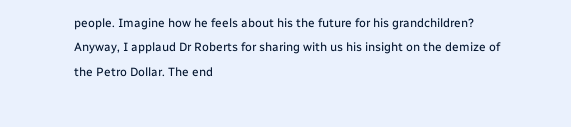people. Imagine how he feels about his the future for his grandchildren? Anyway, I applaud Dr Roberts for sharing with us his insight on the demize of the Petro Dollar. The end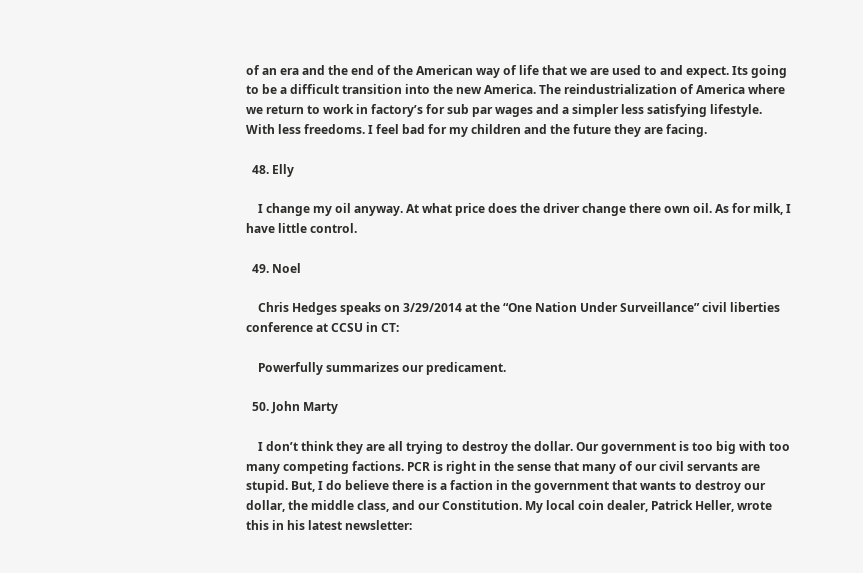of an era and the end of the American way of life that we are used to and expect. Its going to be a difficult transition into the new America. The reindustrialization of America where we return to work in factory’s for sub par wages and a simpler less satisfying lifestyle. With less freedoms. I feel bad for my children and the future they are facing.

  48. Elly

    I change my oil anyway. At what price does the driver change there own oil. As for milk, I have little control.

  49. Noel

    Chris Hedges speaks on 3/29/2014 at the “One Nation Under Surveillance” civil liberties conference at CCSU in CT:

    Powerfully summarizes our predicament.

  50. John Marty

    I don’t think they are all trying to destroy the dollar. Our government is too big with too many competing factions. PCR is right in the sense that many of our civil servants are stupid. But, I do believe there is a faction in the government that wants to destroy our dollar, the middle class, and our Constitution. My local coin dealer, Patrick Heller, wrote this in his latest newsletter: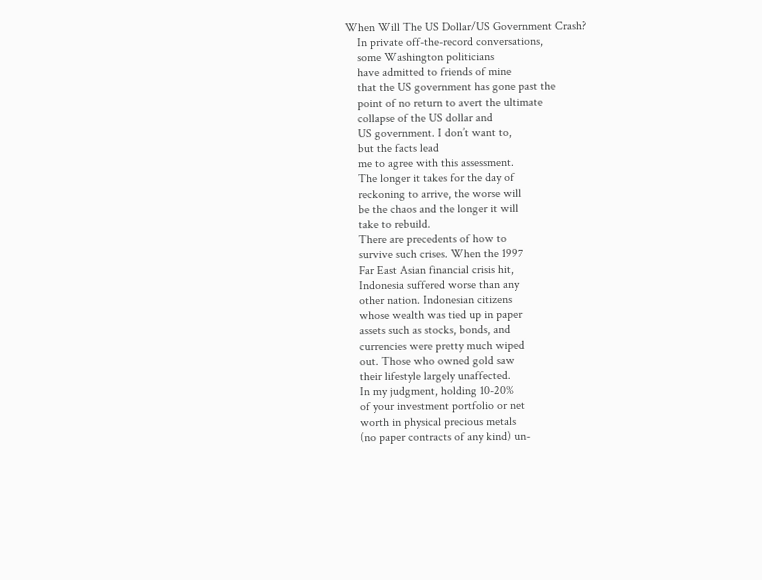When Will The US Dollar/US Government Crash?
    In private off-the-record conversations,
    some Washington politicians
    have admitted to friends of mine
    that the US government has gone past the
    point of no return to avert the ultimate
    collapse of the US dollar and
    US government. I don’t want to,
    but the facts lead
    me to agree with this assessment.
    The longer it takes for the day of
    reckoning to arrive, the worse will
    be the chaos and the longer it will
    take to rebuild.
    There are precedents of how to
    survive such crises. When the 1997
    Far East Asian financial crisis hit,
    Indonesia suffered worse than any
    other nation. Indonesian citizens
    whose wealth was tied up in paper
    assets such as stocks, bonds, and
    currencies were pretty much wiped
    out. Those who owned gold saw
    their lifestyle largely unaffected.
    In my judgment, holding 10-20%
    of your investment portfolio or net
    worth in physical precious metals
    (no paper contracts of any kind) un-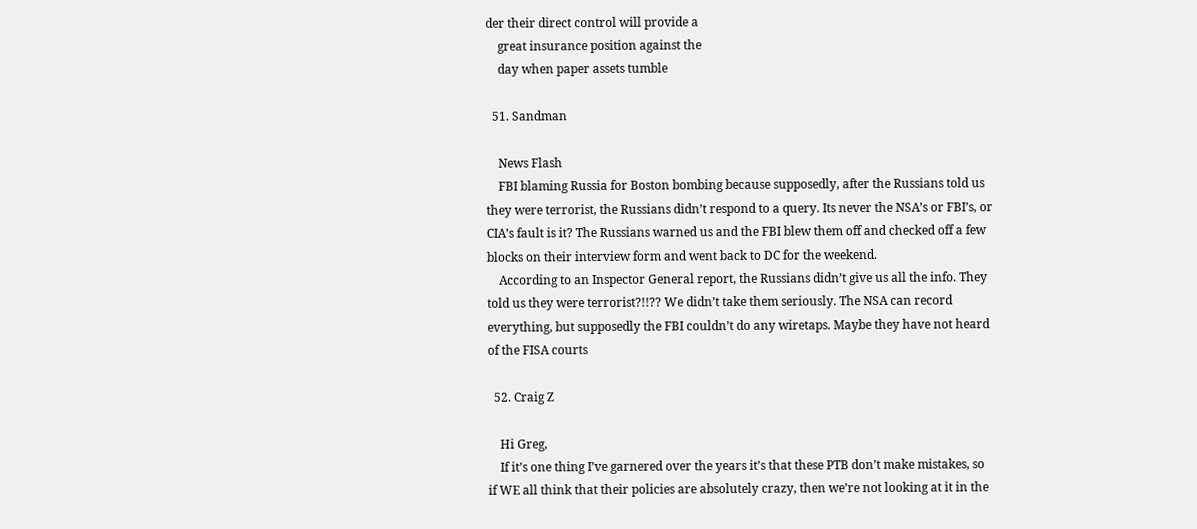der their direct control will provide a
    great insurance position against the
    day when paper assets tumble

  51. Sandman

    News Flash
    FBI blaming Russia for Boston bombing because supposedly, after the Russians told us they were terrorist, the Russians didn’t respond to a query. Its never the NSA’s or FBI’s, or CIA’s fault is it? The Russians warned us and the FBI blew them off and checked off a few blocks on their interview form and went back to DC for the weekend.
    According to an Inspector General report, the Russians didn’t give us all the info. They told us they were terrorist?!!?? We didn’t take them seriously. The NSA can record everything, but supposedly the FBI couldn’t do any wiretaps. Maybe they have not heard of the FISA courts

  52. Craig Z

    Hi Greg,
    If it’s one thing I’ve garnered over the years it’s that these PTB don’t make mistakes, so if WE all think that their policies are absolutely crazy, then we’re not looking at it in the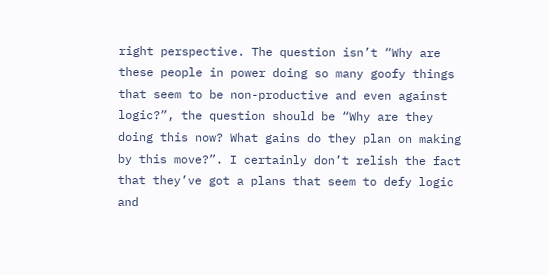right perspective. The question isn’t “Why are these people in power doing so many goofy things that seem to be non-productive and even against logic?”, the question should be “Why are they doing this now? What gains do they plan on making by this move?”. I certainly don’t relish the fact that they’ve got a plans that seem to defy logic and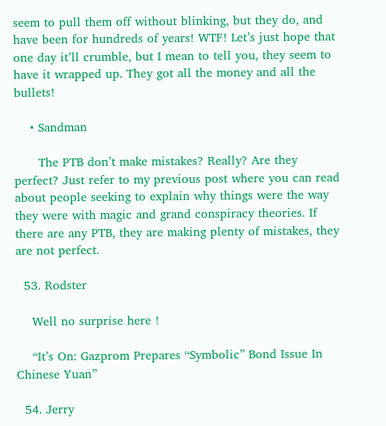seem to pull them off without blinking, but they do, and have been for hundreds of years! WTF! Let’s just hope that one day it’ll crumble, but I mean to tell you, they seem to have it wrapped up. They got all the money and all the bullets!

    • Sandman

      The PTB don’t make mistakes? Really? Are they perfect? Just refer to my previous post where you can read about people seeking to explain why things were the way they were with magic and grand conspiracy theories. If there are any PTB, they are making plenty of mistakes, they are not perfect.

  53. Rodster

    Well no surprise here !

    “It’s On: Gazprom Prepares “Symbolic” Bond Issue In Chinese Yuan”

  54. Jerry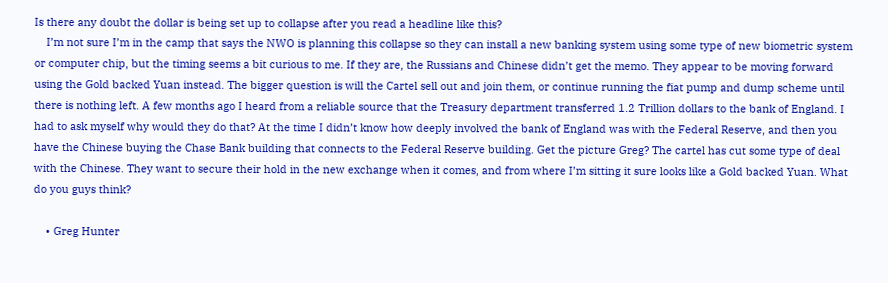Is there any doubt the dollar is being set up to collapse after you read a headline like this?
    I’m not sure I’m in the camp that says the NWO is planning this collapse so they can install a new banking system using some type of new biometric system or computer chip, but the timing seems a bit curious to me. If they are, the Russians and Chinese didn’t get the memo. They appear to be moving forward using the Gold backed Yuan instead. The bigger question is will the Cartel sell out and join them, or continue running the fiat pump and dump scheme until there is nothing left. A few months ago I heard from a reliable source that the Treasury department transferred 1.2 Trillion dollars to the bank of England. I had to ask myself why would they do that? At the time I didn’t know how deeply involved the bank of England was with the Federal Reserve, and then you have the Chinese buying the Chase Bank building that connects to the Federal Reserve building. Get the picture Greg? The cartel has cut some type of deal with the Chinese. They want to secure their hold in the new exchange when it comes, and from where I’m sitting it sure looks like a Gold backed Yuan. What do you guys think?

    • Greg Hunter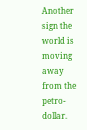Another sign the world is moving away from the petro-dollar.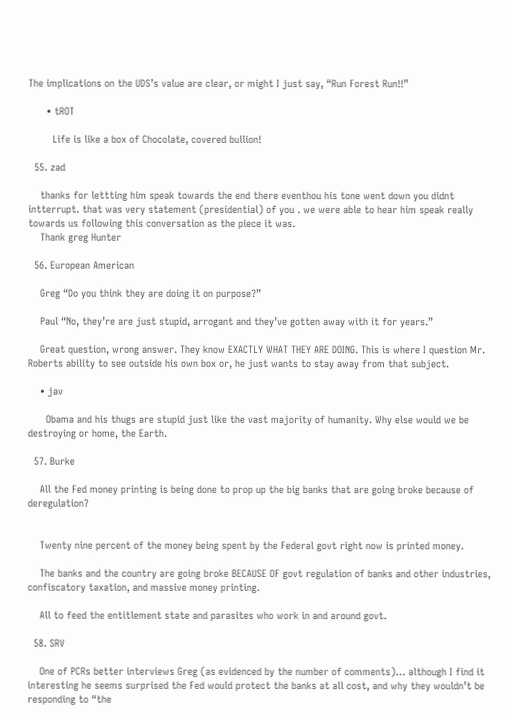The implications on the UDS’s value are clear, or might I just say, “Run Forest Run!!”

      • tROT

        Life is like a box of Chocolate, covered bullion!

  55. zad

    thanks for lettting him speak towards the end there eventhou his tone went down you didnt intterrupt. that was very statement (presidential) of you . we were able to hear him speak really towards us following this conversation as the piece it was.
    Thank greg Hunter

  56. European American

    Greg “Do you think they are doing it on purpose?”

    Paul “No, they’re are just stupid, arrogant and they’ve gotten away with it for years.”

    Great question, wrong answer. They know EXACTLY WHAT THEY ARE DOING. This is where I question Mr. Roberts ability to see outside his own box or, he just wants to stay away from that subject.

    • jav

      Obama and his thugs are stupid just like the vast majority of humanity. Why else would we be destroying or home, the Earth.

  57. Burke

    All the Fed money printing is being done to prop up the big banks that are going broke because of deregulation?


    Twenty nine percent of the money being spent by the Federal govt right now is printed money.

    The banks and the country are going broke BECAUSE OF govt regulation of banks and other industries, confiscatory taxation, and massive money printing.

    All to feed the entitlement state and parasites who work in and around govt.

  58. SRV

    One of PCRs better interviews Greg (as evidenced by the number of comments)… although I find it interesting he seems surprised the Fed would protect the banks at all cost, and why they wouldn’t be responding to “the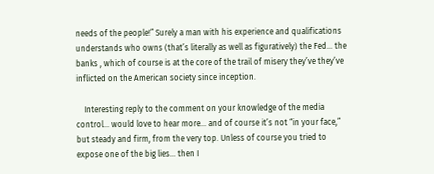needs of the people!” Surely a man with his experience and qualifications understands who owns (that’s literally as well as figuratively) the Fed… the banks , which of course is at the core of the trail of misery they’ve they’ve inflicted on the American society since inception.

    Interesting reply to the comment on your knowledge of the media control… would love to hear more… and of course it’s not “in your face,” but steady and firm, from the very top. Unless of course you tried to expose one of the big lies… then I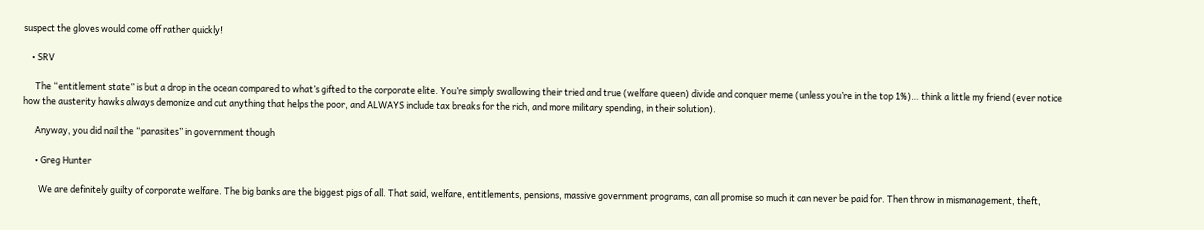suspect the gloves would come off rather quickly!

    • SRV

      The “entitlement state” is but a drop in the ocean compared to what’s gifted to the corporate elite. You’re simply swallowing their tried and true (welfare queen) divide and conquer meme (unless you’re in the top 1%)… think a little my friend (ever notice how the austerity hawks always demonize and cut anything that helps the poor, and ALWAYS include tax breaks for the rich, and more military spending, in their solution).

      Anyway, you did nail the “parasites” in government though

      • Greg Hunter

        We are definitely guilty of corporate welfare. The big banks are the biggest pigs of all. That said, welfare, entitlements, pensions, massive government programs, can all promise so much it can never be paid for. Then throw in mismanagement, theft,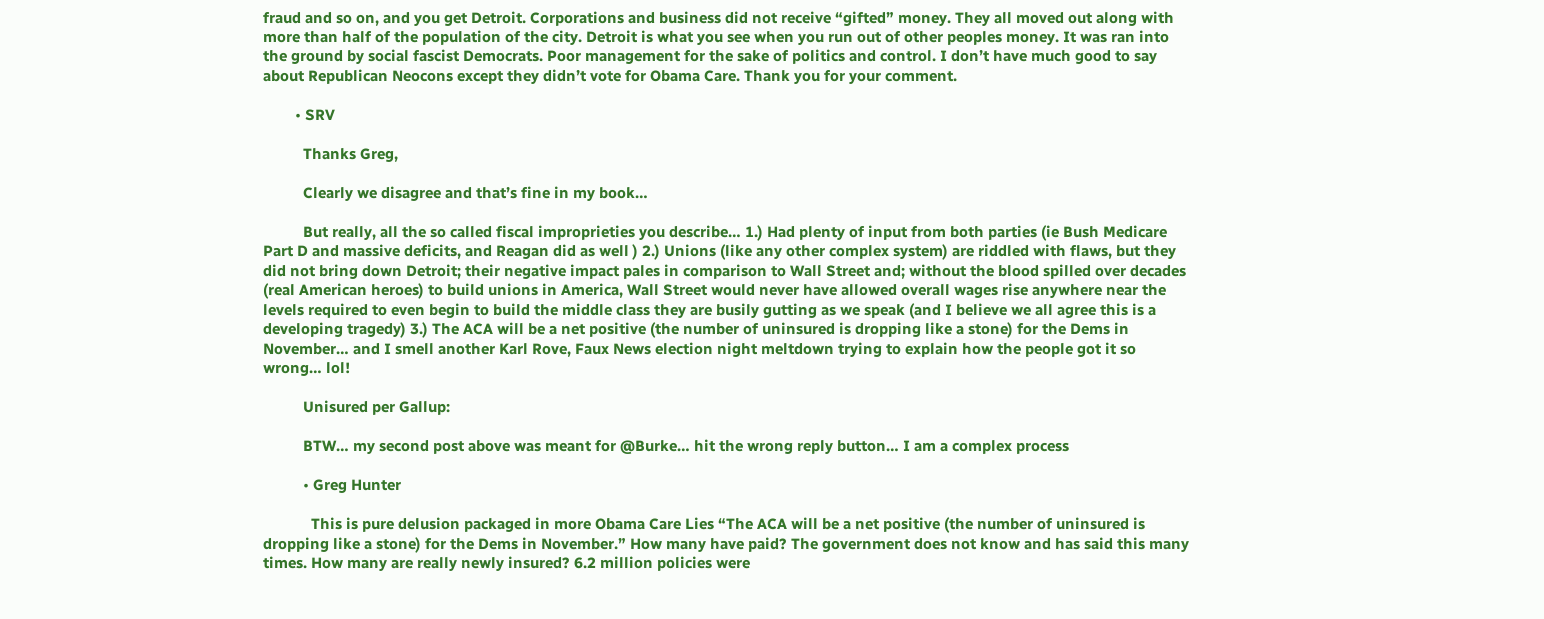fraud and so on, and you get Detroit. Corporations and business did not receive “gifted” money. They all moved out along with more than half of the population of the city. Detroit is what you see when you run out of other peoples money. It was ran into the ground by social fascist Democrats. Poor management for the sake of politics and control. I don’t have much good to say about Republican Neocons except they didn’t vote for Obama Care. Thank you for your comment.

        • SRV

          Thanks Greg,

          Clearly we disagree and that’s fine in my book…

          But really, all the so called fiscal improprieties you describe… 1.) Had plenty of input from both parties (ie Bush Medicare Part D and massive deficits, and Reagan did as well ) 2.) Unions (like any other complex system) are riddled with flaws, but they did not bring down Detroit; their negative impact pales in comparison to Wall Street and; without the blood spilled over decades (real American heroes) to build unions in America, Wall Street would never have allowed overall wages rise anywhere near the levels required to even begin to build the middle class they are busily gutting as we speak (and I believe we all agree this is a developing tragedy) 3.) The ACA will be a net positive (the number of uninsured is dropping like a stone) for the Dems in November… and I smell another Karl Rove, Faux News election night meltdown trying to explain how the people got it so wrong… lol!

          Unisured per Gallup:

          BTW… my second post above was meant for @Burke… hit the wrong reply button… I am a complex process

          • Greg Hunter

            This is pure delusion packaged in more Obama Care Lies “The ACA will be a net positive (the number of uninsured is dropping like a stone) for the Dems in November.” How many have paid? The government does not know and has said this many times. How many are really newly insured? 6.2 million policies were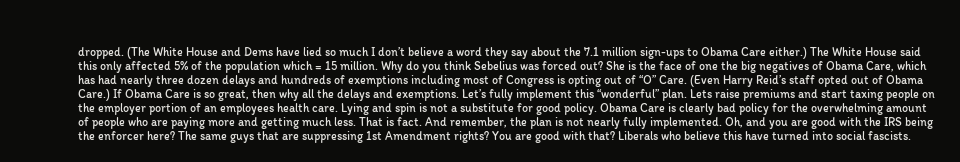dropped. (The White House and Dems have lied so much I don’t believe a word they say about the 7.1 million sign-ups to Obama Care either.) The White House said this only affected 5% of the population which = 15 million. Why do you think Sebelius was forced out? She is the face of one the big negatives of Obama Care, which has had nearly three dozen delays and hundreds of exemptions including most of Congress is opting out of “O” Care. (Even Harry Reid’s staff opted out of Obama Care.) If Obama Care is so great, then why all the delays and exemptions. Let’s fully implement this “wonderful” plan. Lets raise premiums and start taxing people on the employer portion of an employees health care. Lying and spin is not a substitute for good policy. Obama Care is clearly bad policy for the overwhelming amount of people who are paying more and getting much less. That is fact. And remember, the plan is not nearly fully implemented. Oh, and you are good with the IRS being the enforcer here? The same guys that are suppressing 1st Amendment rights? You are good with that? Liberals who believe this have turned into social fascists.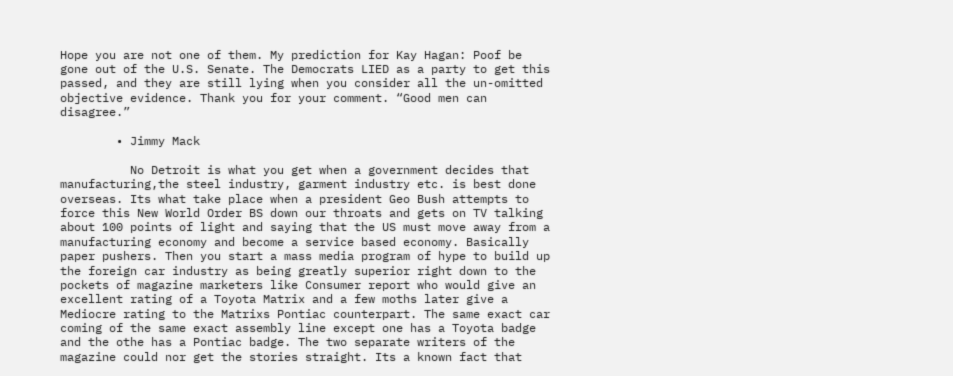Hope you are not one of them. My prediction for Kay Hagan: Poof be gone out of the U.S. Senate. The Democrats LIED as a party to get this passed, and they are still lying when you consider all the un-omitted objective evidence. Thank you for your comment. “Good men can disagree.”

        • Jimmy Mack

          No Detroit is what you get when a government decides that manufacturing,the steel industry, garment industry etc. is best done overseas. Its what take place when a president Geo Bush attempts to force this New World Order BS down our throats and gets on TV talking about 100 points of light and saying that the US must move away from a manufacturing economy and become a service based economy. Basically paper pushers. Then you start a mass media program of hype to build up the foreign car industry as being greatly superior right down to the pockets of magazine marketers like Consumer report who would give an excellent rating of a Toyota Matrix and a few moths later give a Mediocre rating to the Matrixs Pontiac counterpart. The same exact car coming of the same exact assembly line except one has a Toyota badge and the othe has a Pontiac badge. The two separate writers of the magazine could nor get the stories straight. Its a known fact that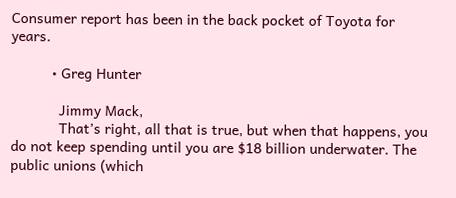Consumer report has been in the back pocket of Toyota for years.

          • Greg Hunter

            Jimmy Mack,
            That’s right, all that is true, but when that happens, you do not keep spending until you are $18 billion underwater. The public unions (which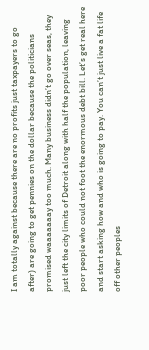I am totally against because there are no profits just taxpayers to go after) are going to get pennies on the dollar because the politicians promised waaaaaaay too much. Many business didn’t go over seas, they just left the city limits of Detroit along with half the population, leaving poor people who could not foot the enormous debt bill. Let’s get real here and start asking how and who is going to pay. You can’t just live a fat life off other peoples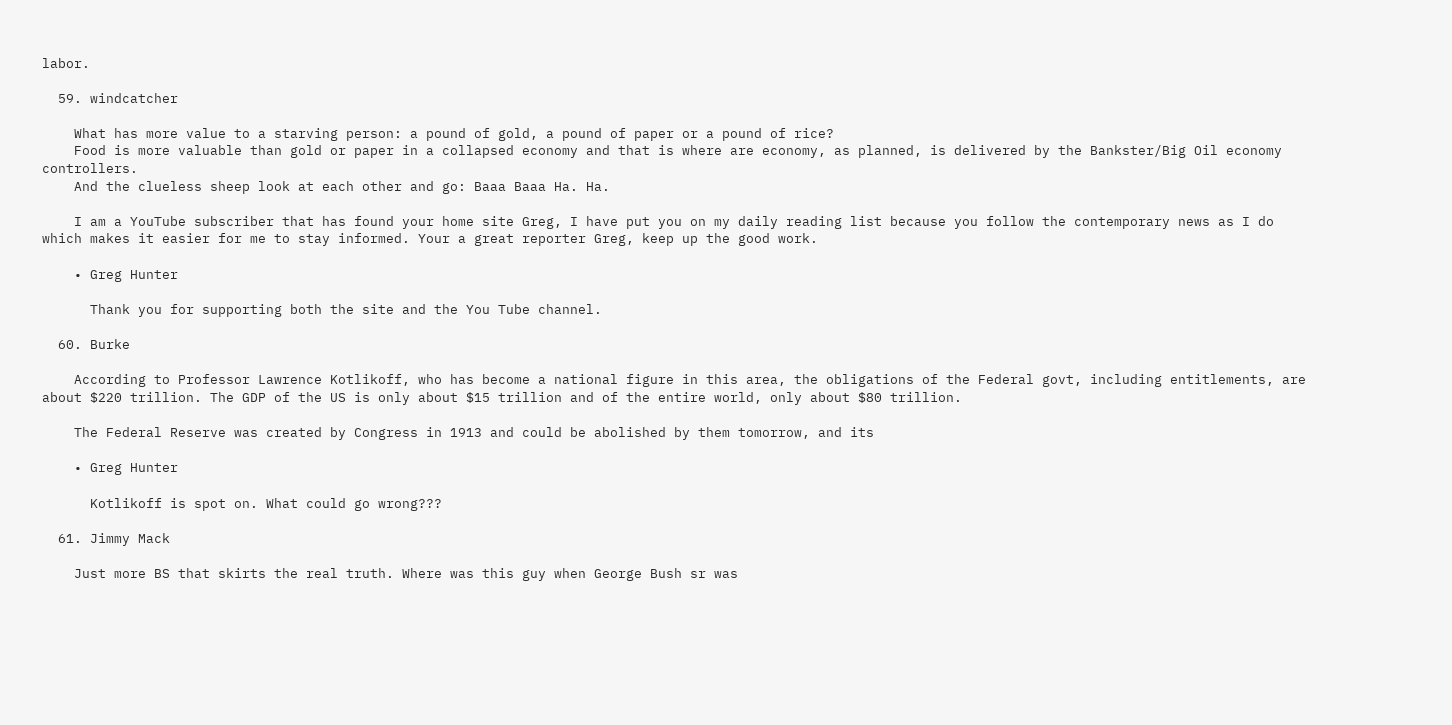labor.

  59. windcatcher

    What has more value to a starving person: a pound of gold, a pound of paper or a pound of rice?
    Food is more valuable than gold or paper in a collapsed economy and that is where are economy, as planned, is delivered by the Bankster/Big Oil economy controllers.
    And the clueless sheep look at each other and go: Baaa Baaa Ha. Ha.

    I am a YouTube subscriber that has found your home site Greg, I have put you on my daily reading list because you follow the contemporary news as I do which makes it easier for me to stay informed. Your a great reporter Greg, keep up the good work.

    • Greg Hunter

      Thank you for supporting both the site and the You Tube channel.

  60. Burke

    According to Professor Lawrence Kotlikoff, who has become a national figure in this area, the obligations of the Federal govt, including entitlements, are about $220 trillion. The GDP of the US is only about $15 trillion and of the entire world, only about $80 trillion.

    The Federal Reserve was created by Congress in 1913 and could be abolished by them tomorrow, and its

    • Greg Hunter

      Kotlikoff is spot on. What could go wrong???

  61. Jimmy Mack

    Just more BS that skirts the real truth. Where was this guy when George Bush sr was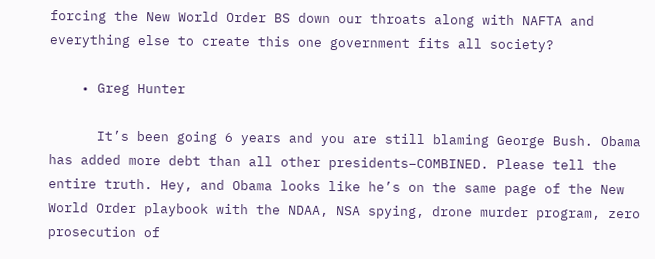forcing the New World Order BS down our throats along with NAFTA and everything else to create this one government fits all society?

    • Greg Hunter

      It’s been going 6 years and you are still blaming George Bush. Obama has added more debt than all other presidents–COMBINED. Please tell the entire truth. Hey, and Obama looks like he’s on the same page of the New World Order playbook with the NDAA, NSA spying, drone murder program, zero prosecution of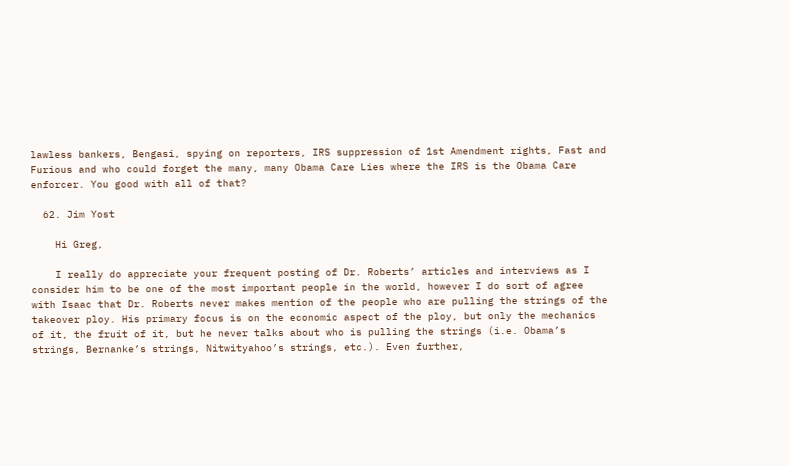lawless bankers, Bengasi, spying on reporters, IRS suppression of 1st Amendment rights, Fast and Furious and who could forget the many, many Obama Care Lies where the IRS is the Obama Care enforcer. You good with all of that?

  62. Jim Yost

    Hi Greg,

    I really do appreciate your frequent posting of Dr. Roberts’ articles and interviews as I consider him to be one of the most important people in the world, however I do sort of agree with Isaac that Dr. Roberts never makes mention of the people who are pulling the strings of the takeover ploy. His primary focus is on the economic aspect of the ploy, but only the mechanics of it, the fruit of it, but he never talks about who is pulling the strings (i.e. Obama’s strings, Bernanke’s strings, Nitwityahoo’s strings, etc.). Even further,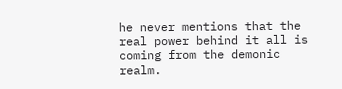he never mentions that the real power behind it all is coming from the demonic realm.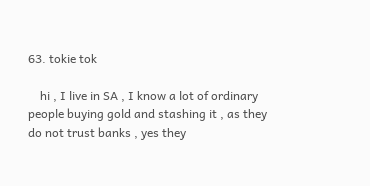63. tokie tok

    hi , I live in SA , I know a lot of ordinary people buying gold and stashing it , as they do not trust banks , yes they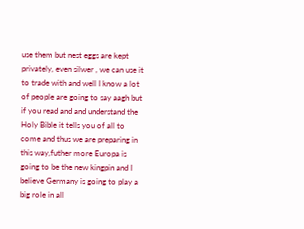use them but nest eggs are kept privately, even silwer , we can use it to trade with and well I know a lot of people are going to say aagh but if you read and and understand the Holy Bible it tells you of all to come and thus we are preparing in this way,futher more Europa is going to be the new kingpin and I believe Germany is going to play a big role in all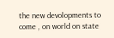the new devolopments to come , on world on state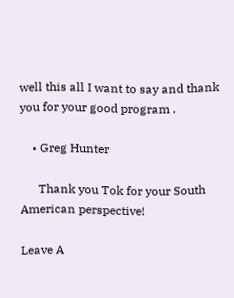well this all I want to say and thank you for your good program .

    • Greg Hunter

      Thank you Tok for your South American perspective!

Leave A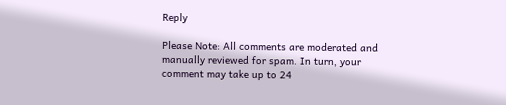Reply

Please Note: All comments are moderated and manually reviewed for spam. In turn, your comment may take up to 24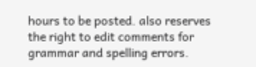hours to be posted. also reserves the right to edit comments for grammar and spelling errors.